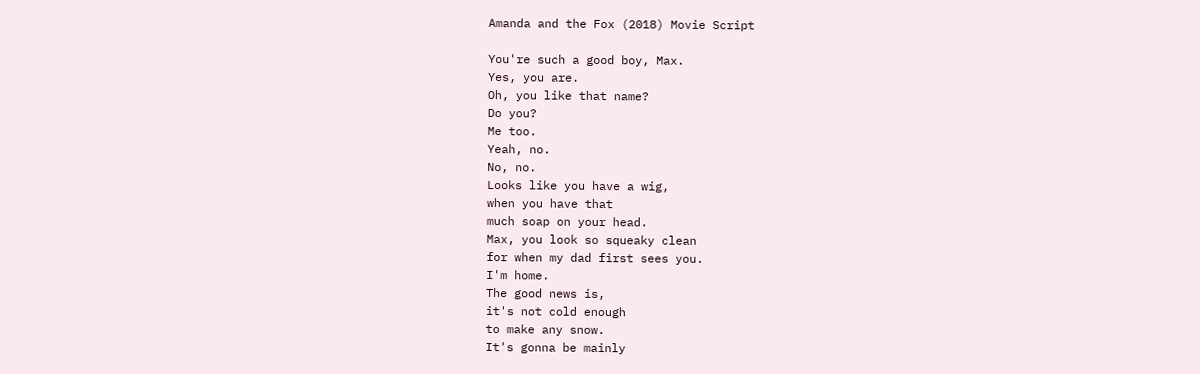Amanda and the Fox (2018) Movie Script

You're such a good boy, Max.
Yes, you are.
Oh, you like that name?
Do you?
Me too.
Yeah, no.
No, no.
Looks like you have a wig,
when you have that
much soap on your head.
Max, you look so squeaky clean
for when my dad first sees you.
I'm home.
The good news is,
it's not cold enough
to make any snow.
It's gonna be mainly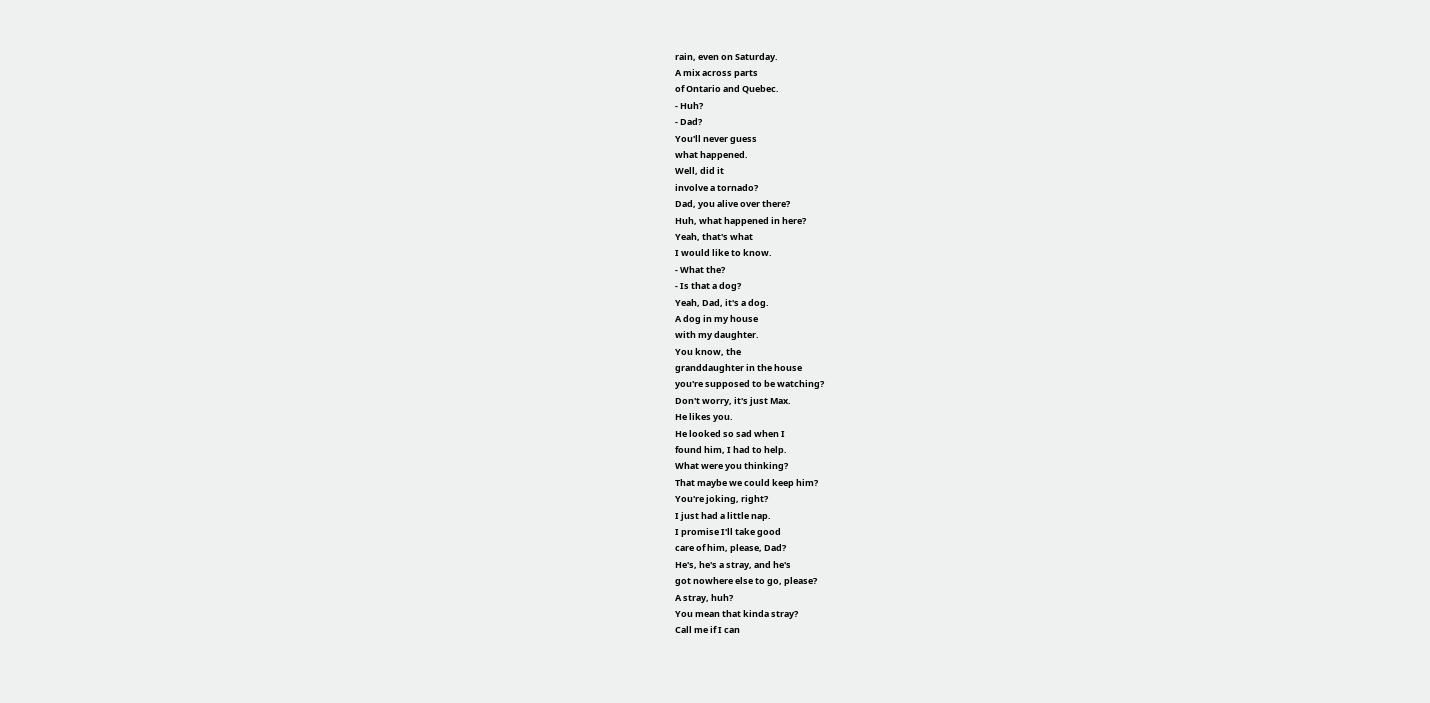rain, even on Saturday.
A mix across parts
of Ontario and Quebec.
- Huh?
- Dad?
You'll never guess
what happened.
Well, did it
involve a tornado?
Dad, you alive over there?
Huh, what happened in here?
Yeah, that's what
I would like to know.
- What the?
- Is that a dog?
Yeah, Dad, it's a dog.
A dog in my house
with my daughter.
You know, the
granddaughter in the house
you're supposed to be watching?
Don't worry, it's just Max.
He likes you.
He looked so sad when I
found him, I had to help.
What were you thinking?
That maybe we could keep him?
You're joking, right?
I just had a little nap.
I promise I'll take good
care of him, please, Dad?
He's, he's a stray, and he's
got nowhere else to go, please?
A stray, huh?
You mean that kinda stray?
Call me if I can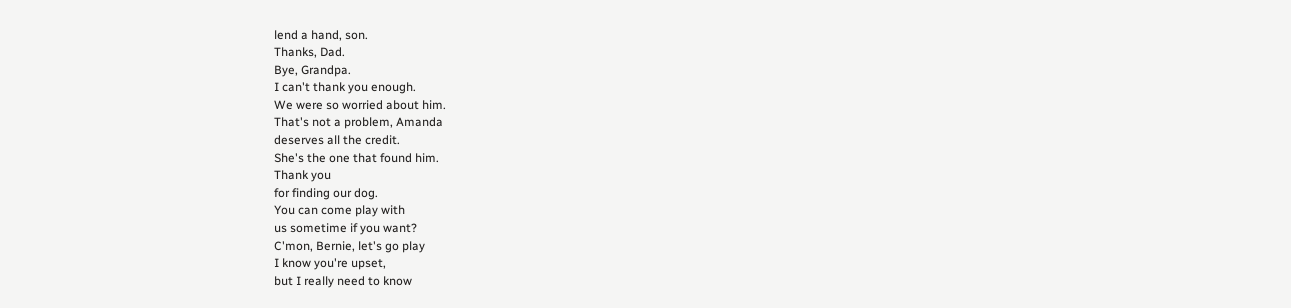lend a hand, son.
Thanks, Dad.
Bye, Grandpa.
I can't thank you enough.
We were so worried about him.
That's not a problem, Amanda
deserves all the credit.
She's the one that found him.
Thank you
for finding our dog.
You can come play with
us sometime if you want?
C'mon, Bernie, let's go play
I know you're upset,
but I really need to know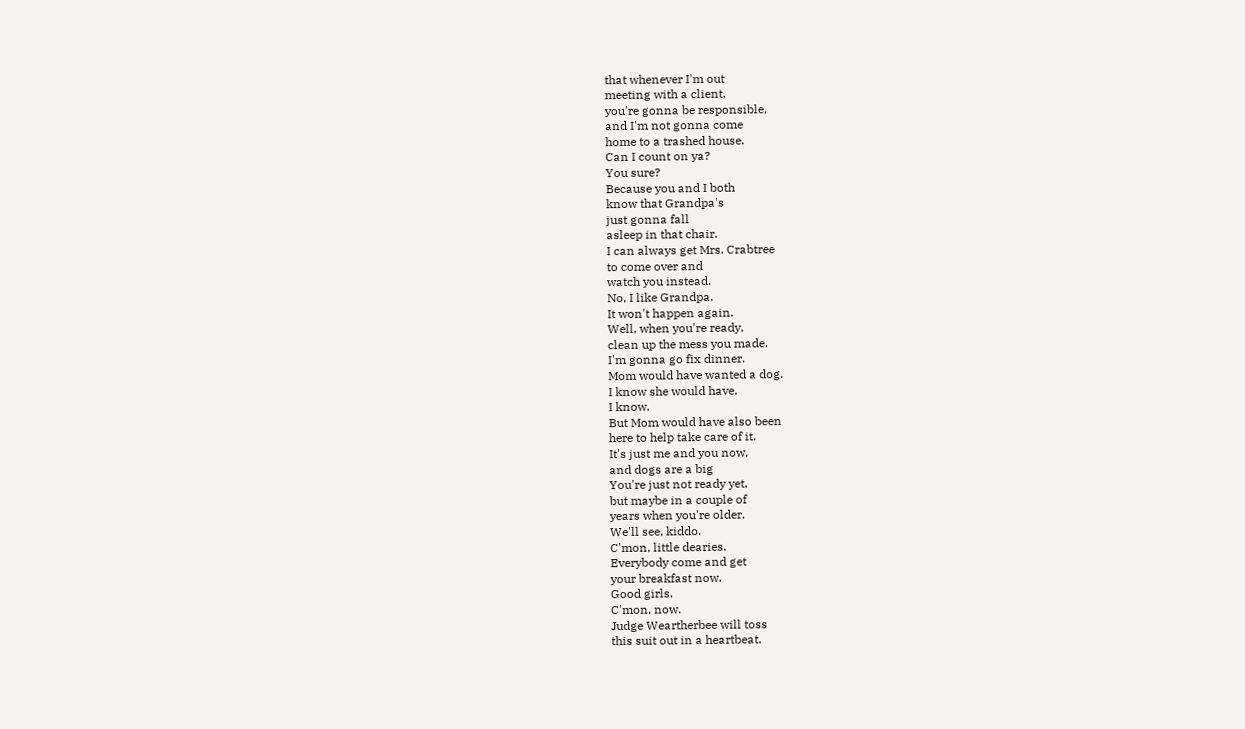that whenever I'm out
meeting with a client,
you're gonna be responsible,
and I'm not gonna come
home to a trashed house.
Can I count on ya?
You sure?
Because you and I both
know that Grandpa's
just gonna fall
asleep in that chair.
I can always get Mrs. Crabtree
to come over and
watch you instead.
No, I like Grandpa.
It won't happen again.
Well, when you're ready,
clean up the mess you made.
I'm gonna go fix dinner.
Mom would have wanted a dog.
I know she would have.
I know.
But Mom would have also been
here to help take care of it.
It's just me and you now,
and dogs are a big
You're just not ready yet,
but maybe in a couple of
years when you're older.
We'll see, kiddo.
C'mon, little dearies.
Everybody come and get
your breakfast now.
Good girls.
C'mon, now.
Judge Weartherbee will toss
this suit out in a heartbeat.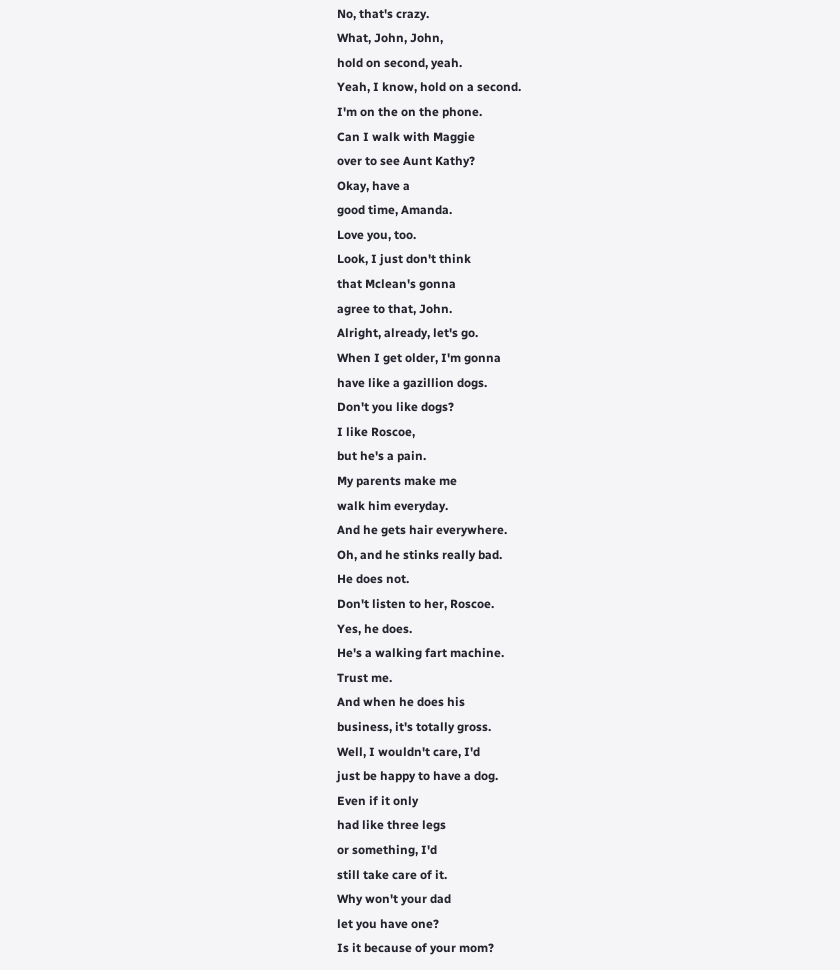No, that's crazy.
What, John, John,
hold on second, yeah.
Yeah, I know, hold on a second.
I'm on the on the phone.
Can I walk with Maggie
over to see Aunt Kathy?
Okay, have a
good time, Amanda.
Love you, too.
Look, I just don't think
that Mclean's gonna
agree to that, John.
Alright, already, let's go.
When I get older, I'm gonna
have like a gazillion dogs.
Don't you like dogs?
I like Roscoe,
but he's a pain.
My parents make me
walk him everyday.
And he gets hair everywhere.
Oh, and he stinks really bad.
He does not.
Don't listen to her, Roscoe.
Yes, he does.
He's a walking fart machine.
Trust me.
And when he does his
business, it's totally gross.
Well, I wouldn't care, I'd
just be happy to have a dog.
Even if it only
had like three legs
or something, I'd
still take care of it.
Why won't your dad
let you have one?
Is it because of your mom?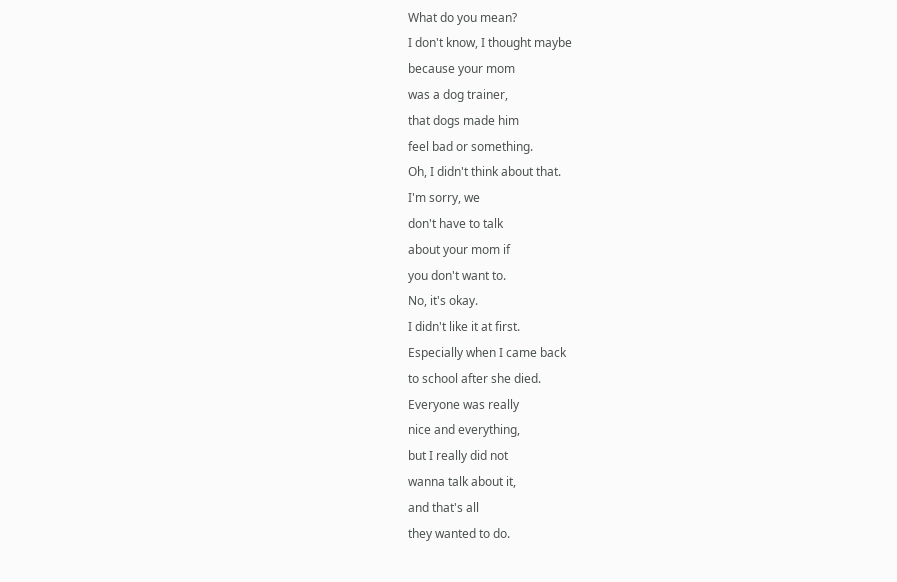What do you mean?
I don't know, I thought maybe
because your mom
was a dog trainer,
that dogs made him
feel bad or something.
Oh, I didn't think about that.
I'm sorry, we
don't have to talk
about your mom if
you don't want to.
No, it's okay.
I didn't like it at first.
Especially when I came back
to school after she died.
Everyone was really
nice and everything,
but I really did not
wanna talk about it,
and that's all
they wanted to do.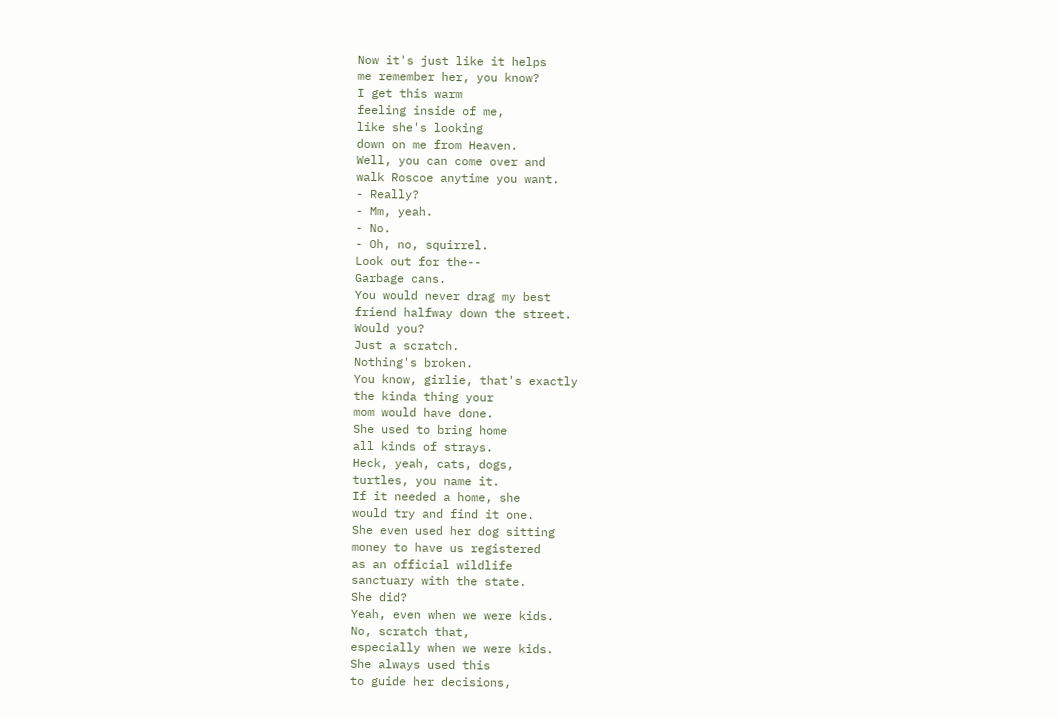Now it's just like it helps
me remember her, you know?
I get this warm
feeling inside of me,
like she's looking
down on me from Heaven.
Well, you can come over and
walk Roscoe anytime you want.
- Really?
- Mm, yeah.
- No.
- Oh, no, squirrel.
Look out for the--
Garbage cans.
You would never drag my best
friend halfway down the street.
Would you?
Just a scratch.
Nothing's broken.
You know, girlie, that's exactly
the kinda thing your
mom would have done.
She used to bring home
all kinds of strays.
Heck, yeah, cats, dogs,
turtles, you name it.
If it needed a home, she
would try and find it one.
She even used her dog sitting
money to have us registered
as an official wildlife
sanctuary with the state.
She did?
Yeah, even when we were kids.
No, scratch that,
especially when we were kids.
She always used this
to guide her decisions,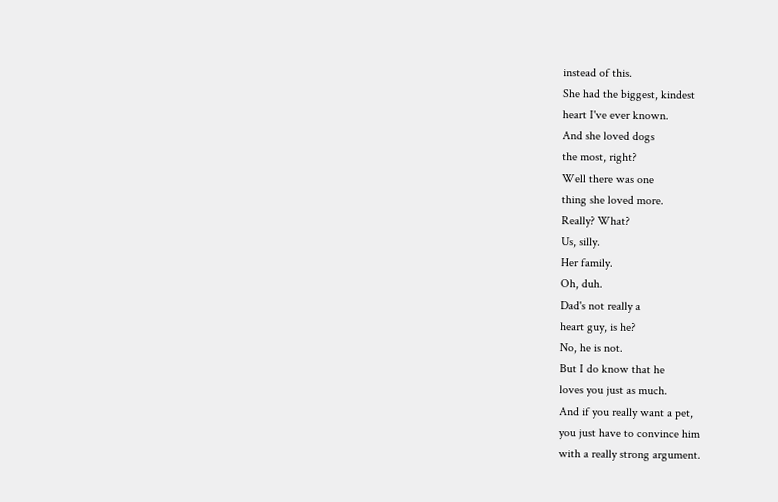instead of this.
She had the biggest, kindest
heart I've ever known.
And she loved dogs
the most, right?
Well there was one
thing she loved more.
Really? What?
Us, silly.
Her family.
Oh, duh.
Dad's not really a
heart guy, is he?
No, he is not.
But I do know that he
loves you just as much.
And if you really want a pet,
you just have to convince him
with a really strong argument.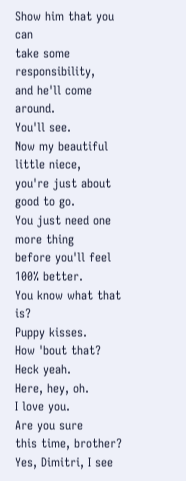Show him that you can
take some responsibility,
and he'll come around.
You'll see.
Now my beautiful little niece,
you're just about good to go.
You just need one more thing
before you'll feel 100% better.
You know what that is?
Puppy kisses.
How 'bout that?
Heck yeah.
Here, hey, oh.
I love you.
Are you sure
this time, brother?
Yes, Dimitri, I see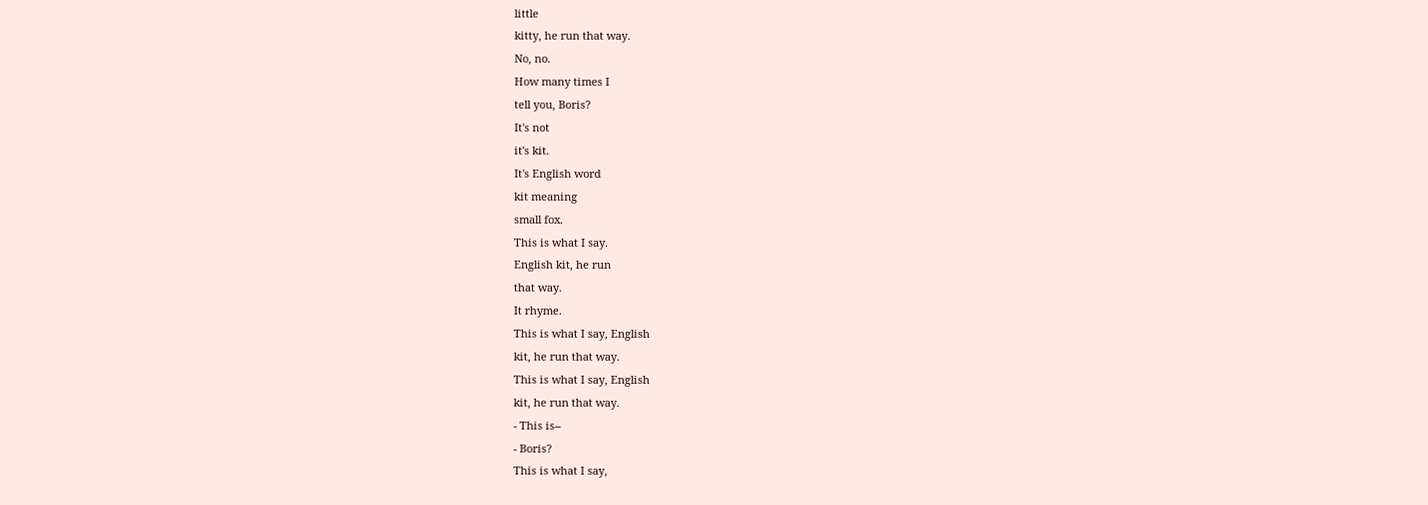little
kitty, he run that way.
No, no.
How many times I
tell you, Boris?
It's not
it's kit.
It's English word
kit meaning
small fox.
This is what I say.
English kit, he run
that way.
It rhyme.
This is what I say, English
kit, he run that way.
This is what I say, English
kit, he run that way.
- This is--
- Boris?
This is what I say,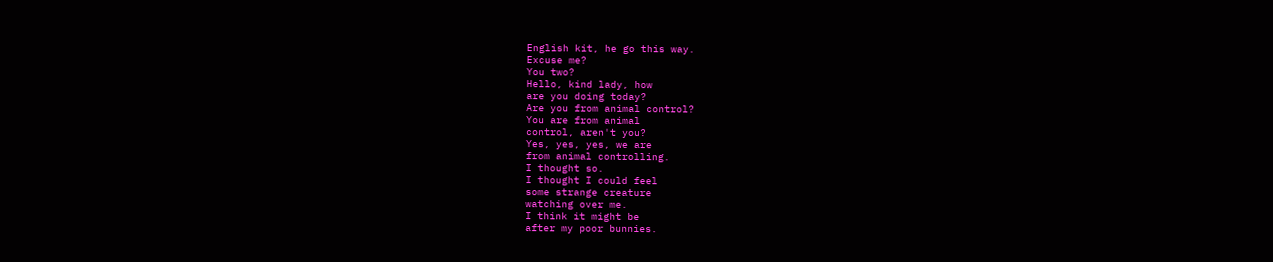English kit, he go this way.
Excuse me?
You two?
Hello, kind lady, how
are you doing today?
Are you from animal control?
You are from animal
control, aren't you?
Yes, yes, yes, we are
from animal controlling.
I thought so.
I thought I could feel
some strange creature
watching over me.
I think it might be
after my poor bunnies.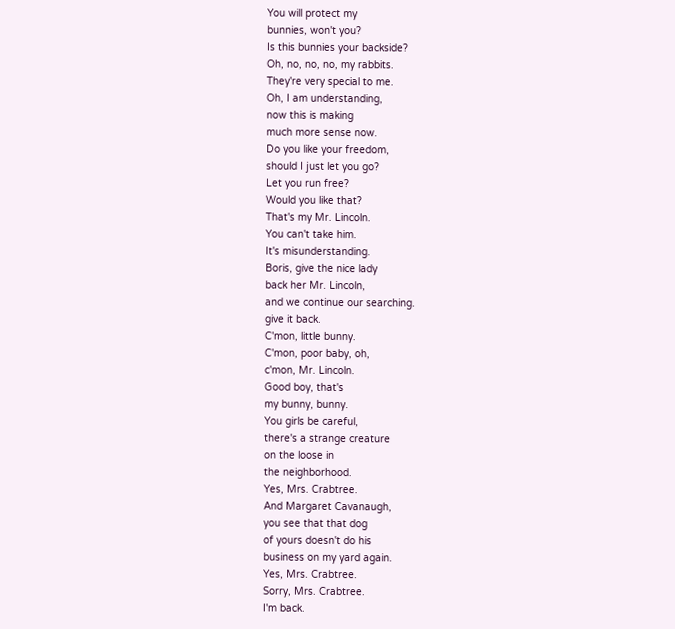You will protect my
bunnies, won't you?
Is this bunnies your backside?
Oh, no, no, no, my rabbits.
They're very special to me.
Oh, I am understanding,
now this is making
much more sense now.
Do you like your freedom,
should I just let you go?
Let you run free?
Would you like that?
That's my Mr. Lincoln.
You can't take him.
It's misunderstanding.
Boris, give the nice lady
back her Mr. Lincoln,
and we continue our searching.
give it back.
C'mon, little bunny.
C'mon, poor baby, oh,
c'mon, Mr. Lincoln.
Good boy, that's
my bunny, bunny.
You girls be careful,
there's a strange creature
on the loose in
the neighborhood.
Yes, Mrs. Crabtree.
And Margaret Cavanaugh,
you see that that dog
of yours doesn't do his
business on my yard again.
Yes, Mrs. Crabtree.
Sorry, Mrs. Crabtree.
I'm back.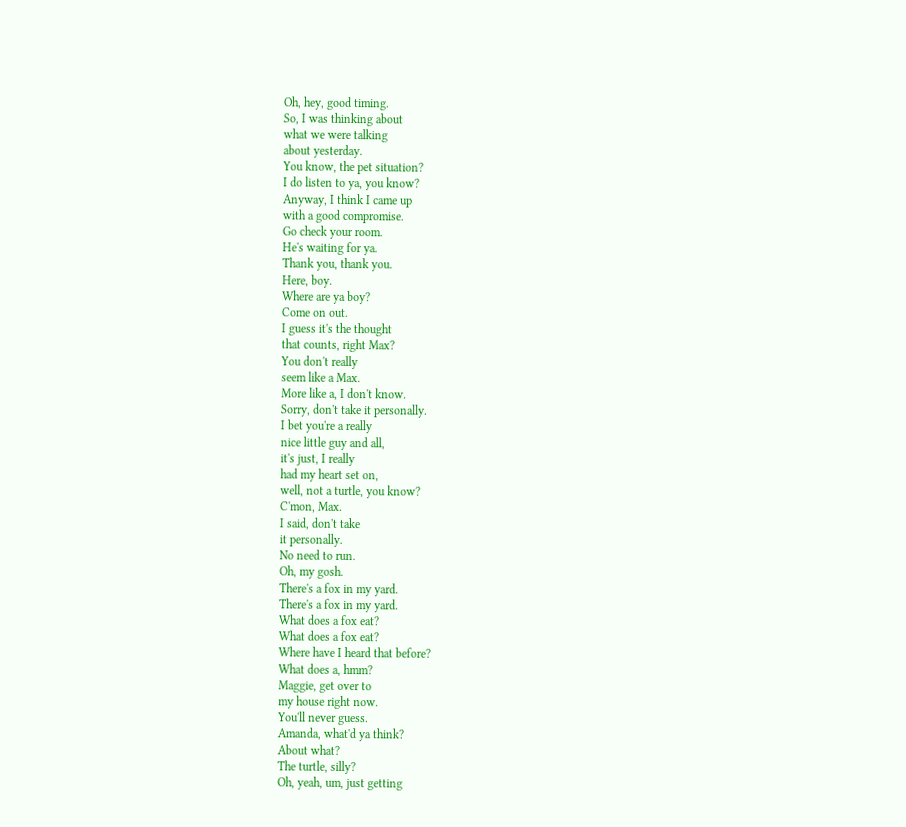Oh, hey, good timing.
So, I was thinking about
what we were talking
about yesterday.
You know, the pet situation?
I do listen to ya, you know?
Anyway, I think I came up
with a good compromise.
Go check your room.
He's waiting for ya.
Thank you, thank you.
Here, boy.
Where are ya boy?
Come on out.
I guess it's the thought
that counts, right Max?
You don't really
seem like a Max.
More like a, I don't know.
Sorry, don't take it personally.
I bet you're a really
nice little guy and all,
it's just, I really
had my heart set on,
well, not a turtle, you know?
C'mon, Max.
I said, don't take
it personally.
No need to run.
Oh, my gosh.
There's a fox in my yard.
There's a fox in my yard.
What does a fox eat?
What does a fox eat?
Where have I heard that before?
What does a, hmm?
Maggie, get over to
my house right now.
You'll never guess.
Amanda, what'd ya think?
About what?
The turtle, silly?
Oh, yeah, um, just getting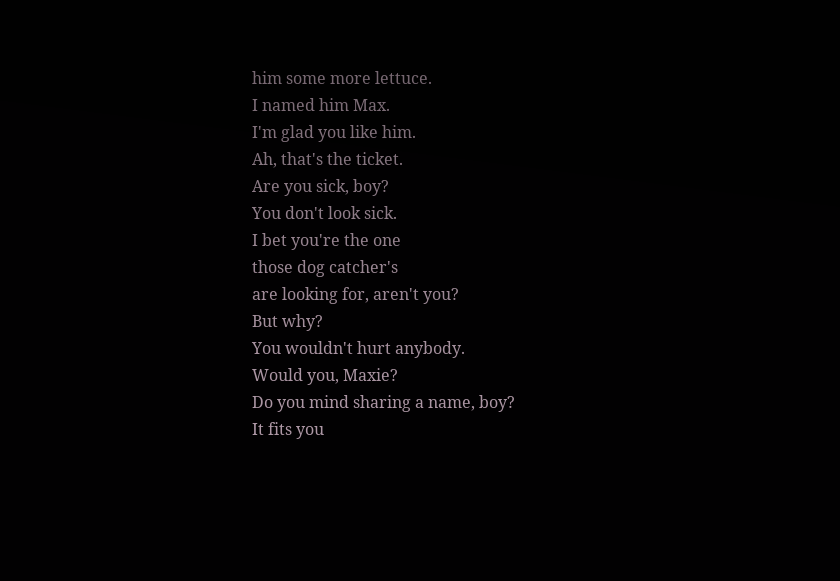him some more lettuce.
I named him Max.
I'm glad you like him.
Ah, that's the ticket.
Are you sick, boy?
You don't look sick.
I bet you're the one
those dog catcher's
are looking for, aren't you?
But why?
You wouldn't hurt anybody.
Would you, Maxie?
Do you mind sharing a name, boy?
It fits you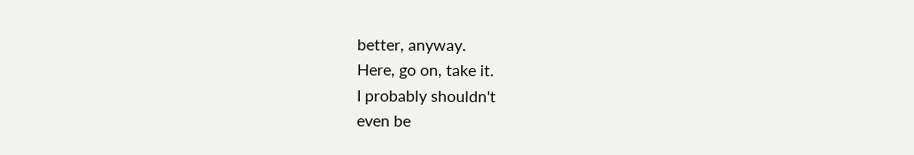better, anyway.
Here, go on, take it.
I probably shouldn't
even be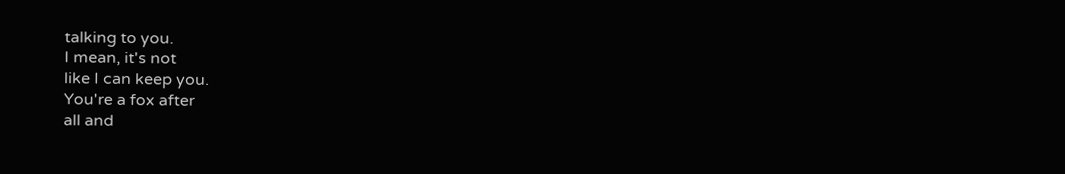talking to you.
I mean, it's not
like I can keep you.
You're a fox after
all and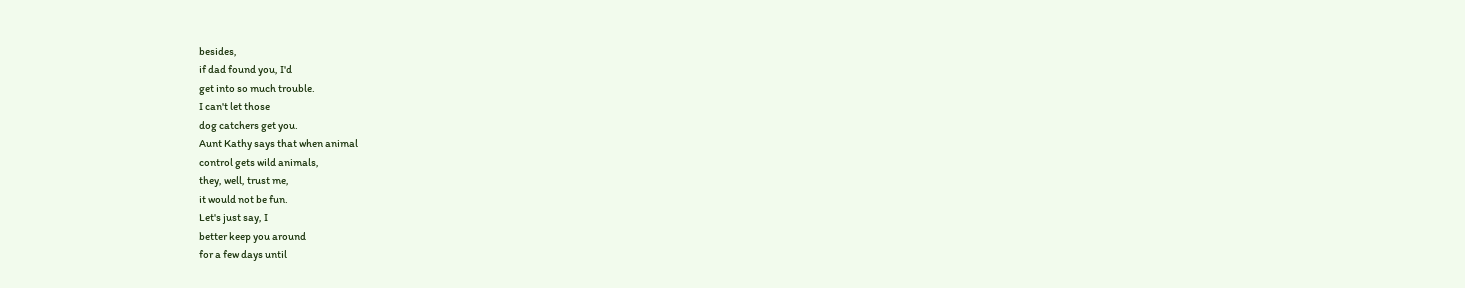besides,
if dad found you, I'd
get into so much trouble.
I can't let those
dog catchers get you.
Aunt Kathy says that when animal
control gets wild animals,
they, well, trust me,
it would not be fun.
Let's just say, I
better keep you around
for a few days until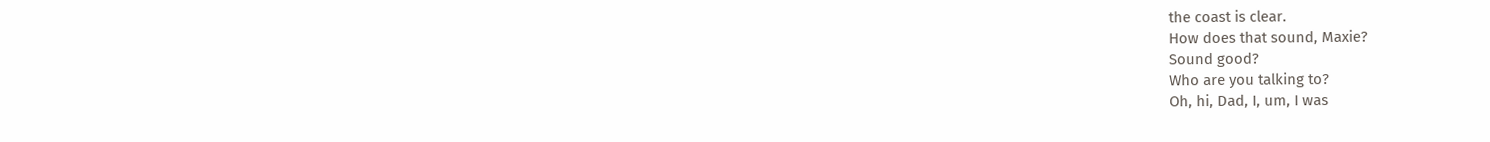the coast is clear.
How does that sound, Maxie?
Sound good?
Who are you talking to?
Oh, hi, Dad, I, um, I was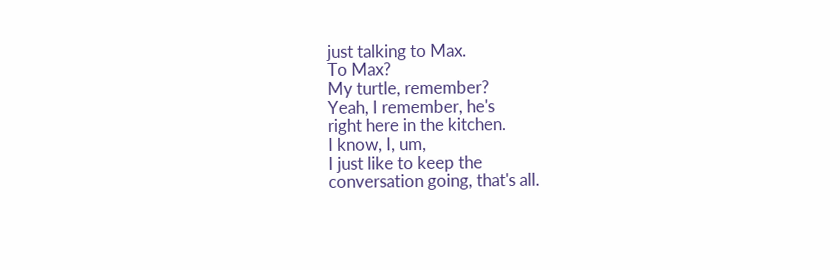just talking to Max.
To Max?
My turtle, remember?
Yeah, I remember, he's
right here in the kitchen.
I know, I, um,
I just like to keep the
conversation going, that's all.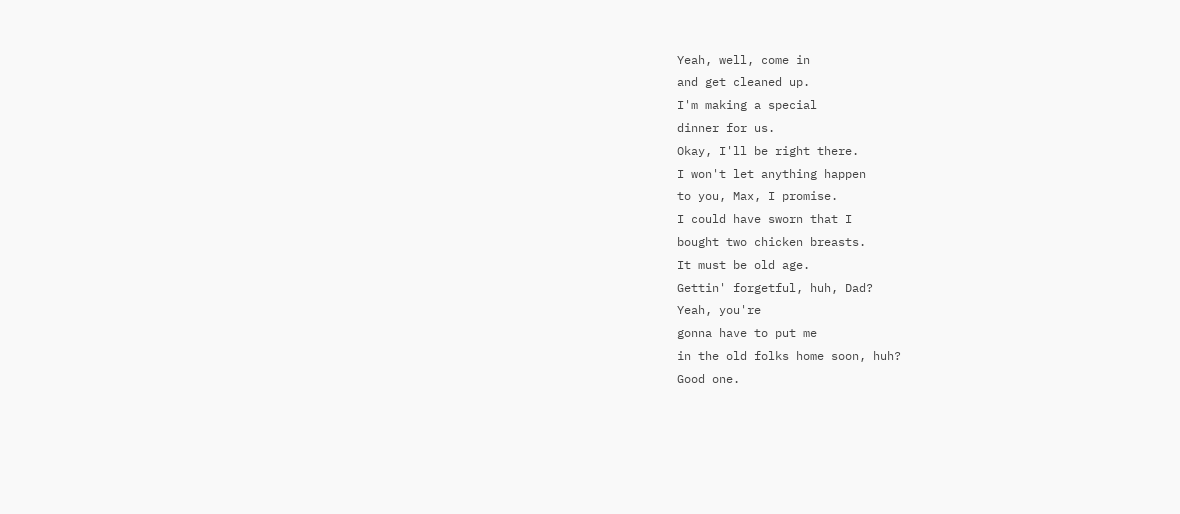Yeah, well, come in
and get cleaned up.
I'm making a special
dinner for us.
Okay, I'll be right there.
I won't let anything happen
to you, Max, I promise.
I could have sworn that I
bought two chicken breasts.
It must be old age.
Gettin' forgetful, huh, Dad?
Yeah, you're
gonna have to put me
in the old folks home soon, huh?
Good one.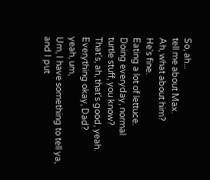So, ah...
tell me about Max.
Ah, what about him?
He's fine.
Eating a lot of lettuce.
Doing everyday, normal
turtle stuff, you know?
That's, ah, that's good, yeah.
Everything okay, Dad?
yeah, um,
Um, I have something to tell ya,
and I put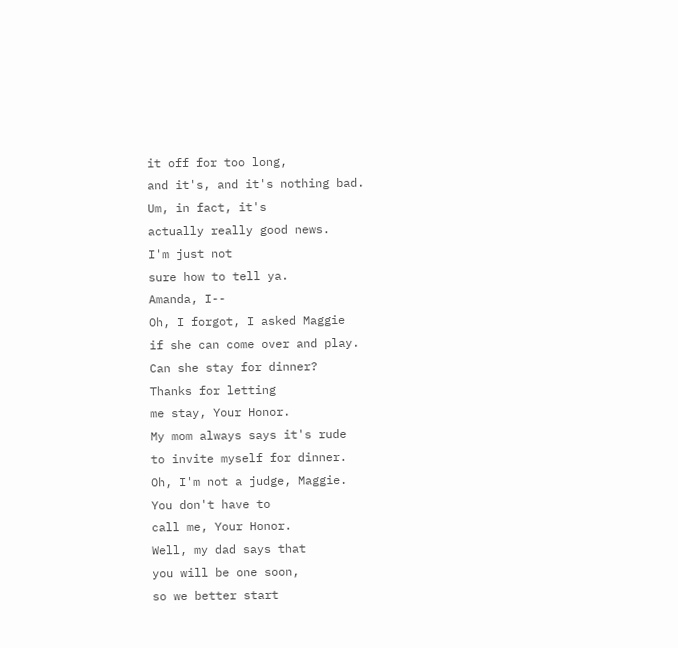it off for too long,
and it's, and it's nothing bad.
Um, in fact, it's
actually really good news.
I'm just not
sure how to tell ya.
Amanda, I--
Oh, I forgot, I asked Maggie
if she can come over and play.
Can she stay for dinner?
Thanks for letting
me stay, Your Honor.
My mom always says it's rude
to invite myself for dinner.
Oh, I'm not a judge, Maggie.
You don't have to
call me, Your Honor.
Well, my dad says that
you will be one soon,
so we better start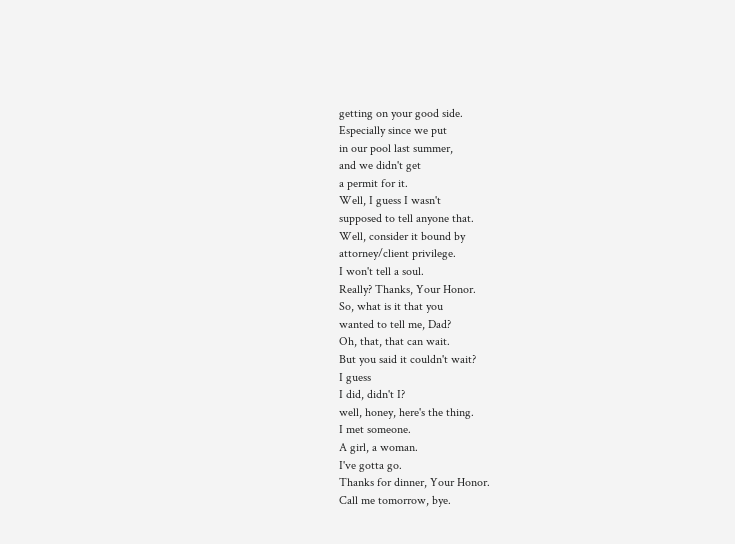getting on your good side.
Especially since we put
in our pool last summer,
and we didn't get
a permit for it.
Well, I guess I wasn't
supposed to tell anyone that.
Well, consider it bound by
attorney/client privilege.
I won't tell a soul.
Really? Thanks, Your Honor.
So, what is it that you
wanted to tell me, Dad?
Oh, that, that can wait.
But you said it couldn't wait?
I guess
I did, didn't I?
well, honey, here's the thing.
I met someone.
A girl, a woman.
I've gotta go.
Thanks for dinner, Your Honor.
Call me tomorrow, bye.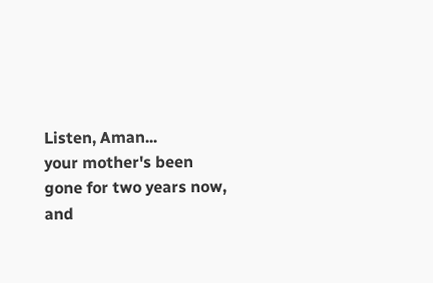Listen, Aman...
your mother's been
gone for two years now,
and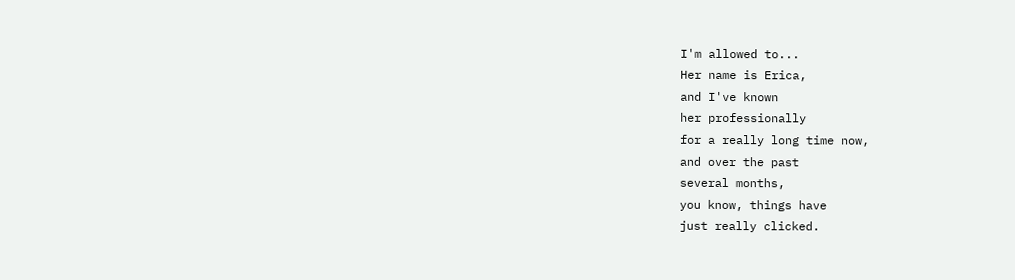I'm allowed to...
Her name is Erica,
and I've known
her professionally
for a really long time now,
and over the past
several months,
you know, things have
just really clicked.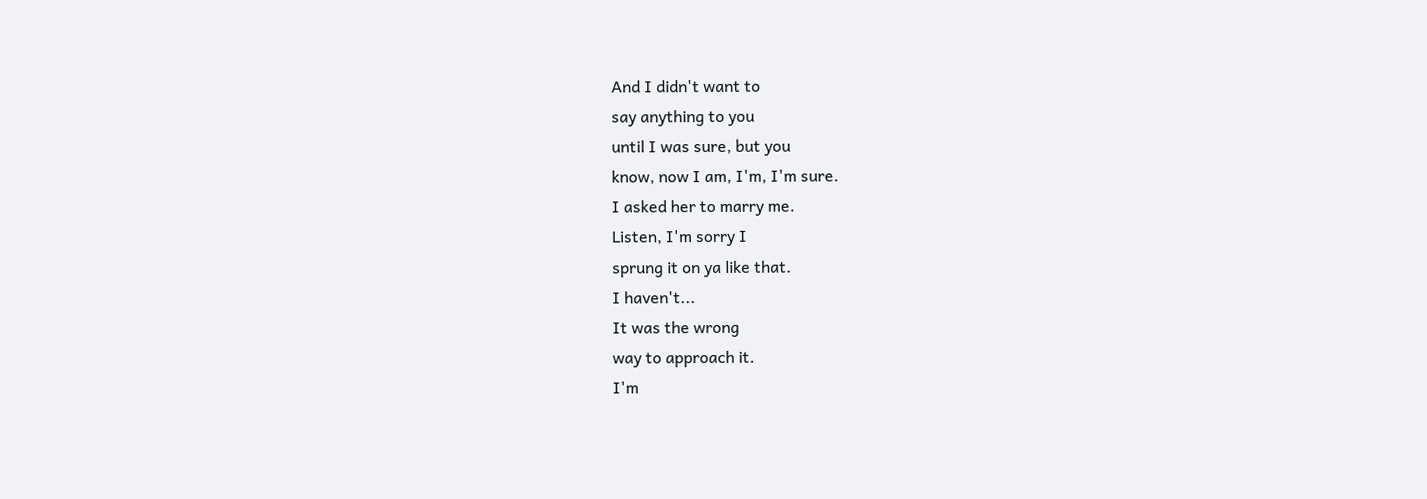And I didn't want to
say anything to you
until I was sure, but you
know, now I am, I'm, I'm sure.
I asked her to marry me.
Listen, I'm sorry I
sprung it on ya like that.
I haven't...
It was the wrong
way to approach it.
I'm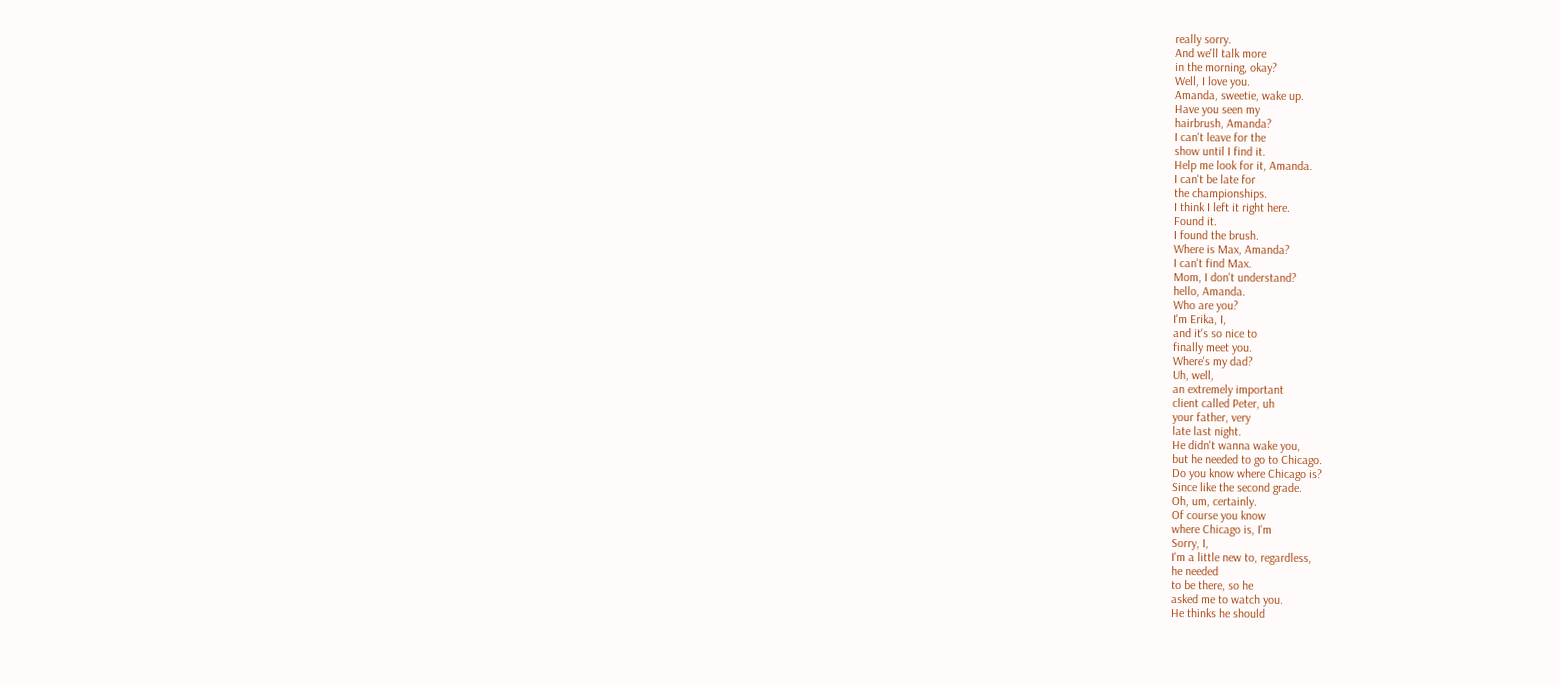really sorry.
And we'll talk more
in the morning, okay?
Well, I love you.
Amanda, sweetie, wake up.
Have you seen my
hairbrush, Amanda?
I can't leave for the
show until I find it.
Help me look for it, Amanda.
I can't be late for
the championships.
I think I left it right here.
Found it.
I found the brush.
Where is Max, Amanda?
I can't find Max.
Mom, I don't understand?
hello, Amanda.
Who are you?
I'm Erika, I,
and it's so nice to
finally meet you.
Where's my dad?
Uh, well,
an extremely important
client called Peter, uh
your father, very
late last night.
He didn't wanna wake you,
but he needed to go to Chicago.
Do you know where Chicago is?
Since like the second grade.
Oh, um, certainly.
Of course you know
where Chicago is, I'm
Sorry, I,
I'm a little new to, regardless,
he needed
to be there, so he
asked me to watch you.
He thinks he should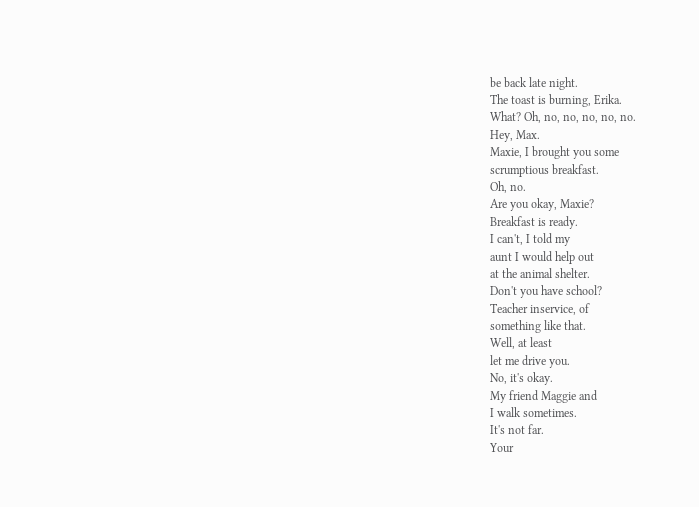be back late night.
The toast is burning, Erika.
What? Oh, no, no, no, no, no.
Hey, Max.
Maxie, I brought you some
scrumptious breakfast.
Oh, no.
Are you okay, Maxie?
Breakfast is ready.
I can't, I told my
aunt I would help out
at the animal shelter.
Don't you have school?
Teacher inservice, of
something like that.
Well, at least
let me drive you.
No, it's okay.
My friend Maggie and
I walk sometimes.
It's not far.
Your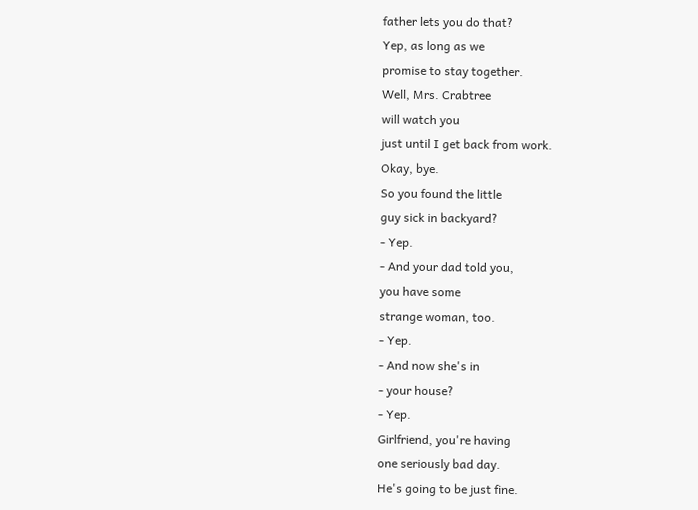father lets you do that?
Yep, as long as we
promise to stay together.
Well, Mrs. Crabtree
will watch you
just until I get back from work.
Okay, bye.
So you found the little
guy sick in backyard?
- Yep.
- And your dad told you,
you have some
strange woman, too.
- Yep.
- And now she's in
- your house?
- Yep.
Girlfriend, you're having
one seriously bad day.
He's going to be just fine.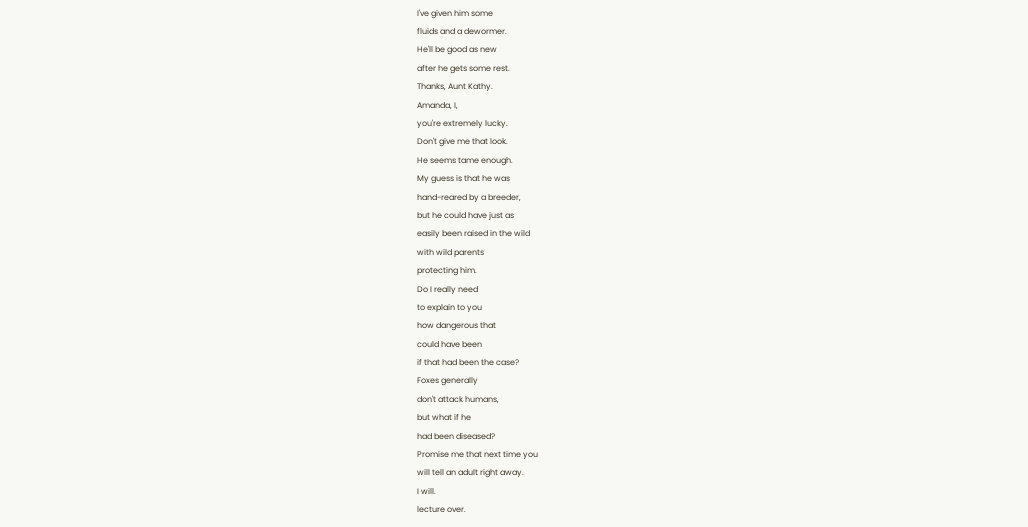I've given him some
fluids and a dewormer.
He'll be good as new
after he gets some rest.
Thanks, Aunt Kathy.
Amanda, I,
you're extremely lucky.
Don't give me that look.
He seems tame enough.
My guess is that he was
hand-reared by a breeder,
but he could have just as
easily been raised in the wild
with wild parents
protecting him.
Do I really need
to explain to you
how dangerous that
could have been
if that had been the case?
Foxes generally
don't attack humans,
but what if he
had been diseased?
Promise me that next time you
will tell an adult right away.
I will.
lecture over.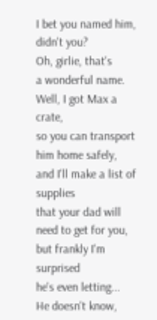I bet you named him, didn't you?
Oh, girlie, that's
a wonderful name.
Well, I got Max a crate,
so you can transport
him home safely,
and I'll make a list of supplies
that your dad will
need to get for you,
but frankly I'm surprised
he's even letting...
He doesn't know,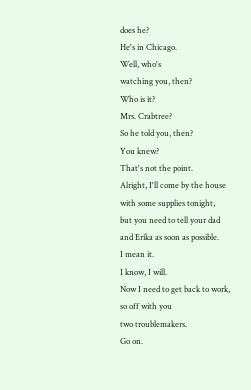does he?
He's in Chicago.
Well, who's
watching you, then?
Who is it?
Mrs. Crabtree?
So he told you, then?
You knew?
That's not the point.
Alright, I'll come by the house
with some supplies tonight,
but you need to tell your dad
and Erika as soon as possible.
I mean it.
I know, I will.
Now I need to get back to work,
so off with you
two troublemakers.
Go on.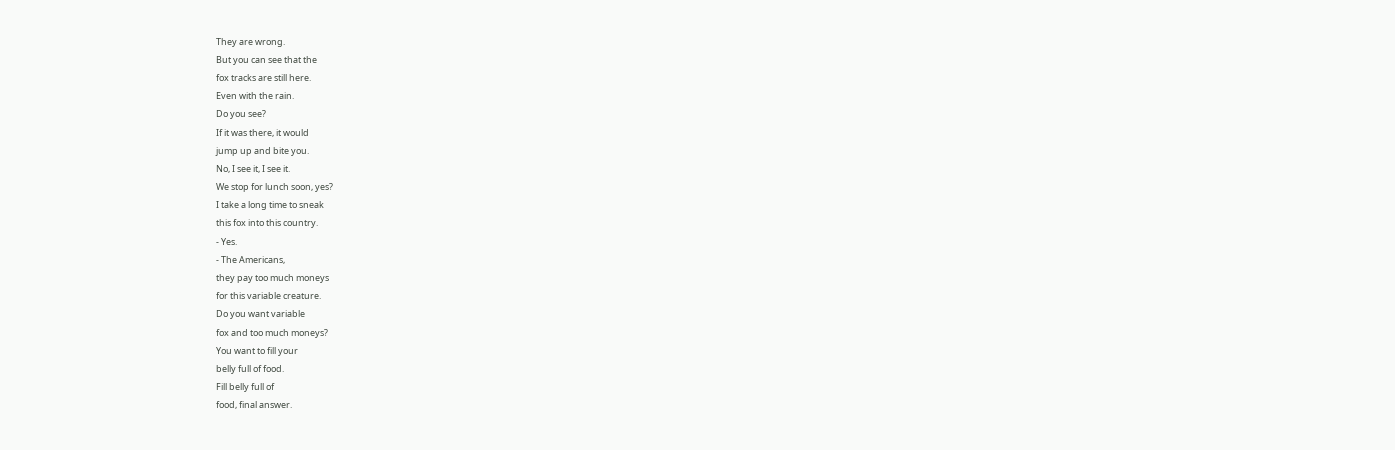They are wrong.
But you can see that the
fox tracks are still here.
Even with the rain.
Do you see?
If it was there, it would
jump up and bite you.
No, I see it, I see it.
We stop for lunch soon, yes?
I take a long time to sneak
this fox into this country.
- Yes.
- The Americans,
they pay too much moneys
for this variable creature.
Do you want variable
fox and too much moneys?
You want to fill your
belly full of food.
Fill belly full of
food, final answer.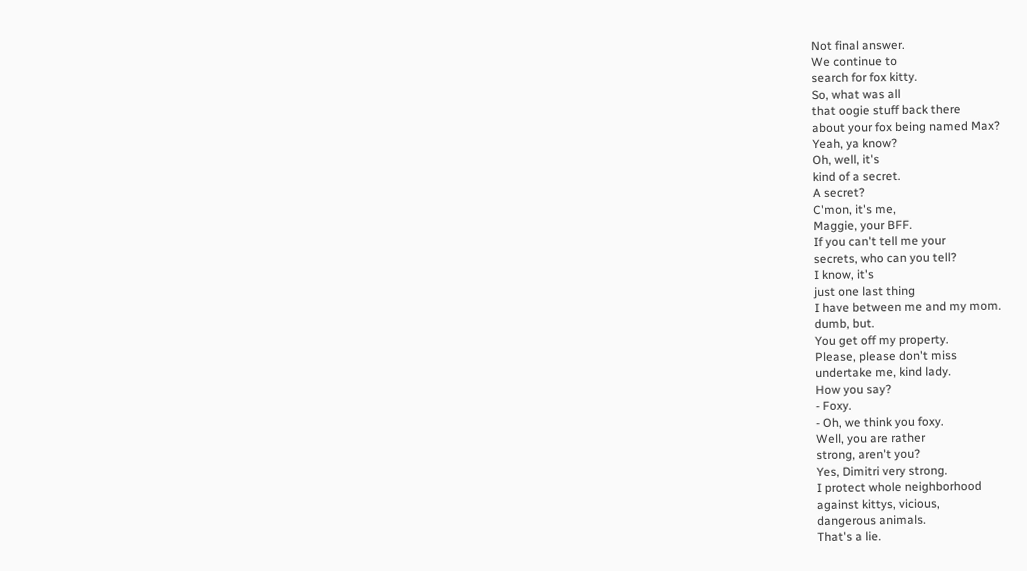Not final answer.
We continue to
search for fox kitty.
So, what was all
that oogie stuff back there
about your fox being named Max?
Yeah, ya know?
Oh, well, it's
kind of a secret.
A secret?
C'mon, it's me,
Maggie, your BFF.
If you can't tell me your
secrets, who can you tell?
I know, it's
just one last thing
I have between me and my mom.
dumb, but.
You get off my property.
Please, please don't miss
undertake me, kind lady.
How you say?
- Foxy.
- Oh, we think you foxy.
Well, you are rather
strong, aren't you?
Yes, Dimitri very strong.
I protect whole neighborhood
against kittys, vicious,
dangerous animals.
That's a lie.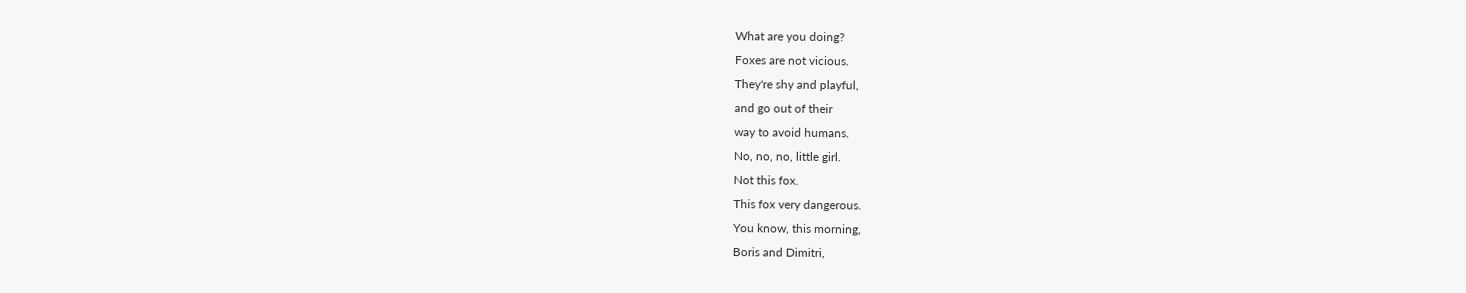What are you doing?
Foxes are not vicious.
They're shy and playful,
and go out of their
way to avoid humans.
No, no, no, little girl.
Not this fox.
This fox very dangerous.
You know, this morning,
Boris and Dimitri,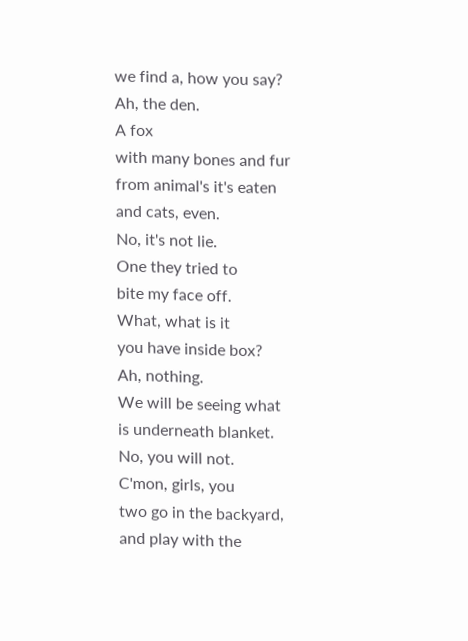we find a, how you say?
Ah, the den.
A fox
with many bones and fur
from animal's it's eaten
and cats, even.
No, it's not lie.
One they tried to
bite my face off.
What, what is it
you have inside box?
Ah, nothing.
We will be seeing what
is underneath blanket.
No, you will not.
C'mon, girls, you
two go in the backyard,
and play with the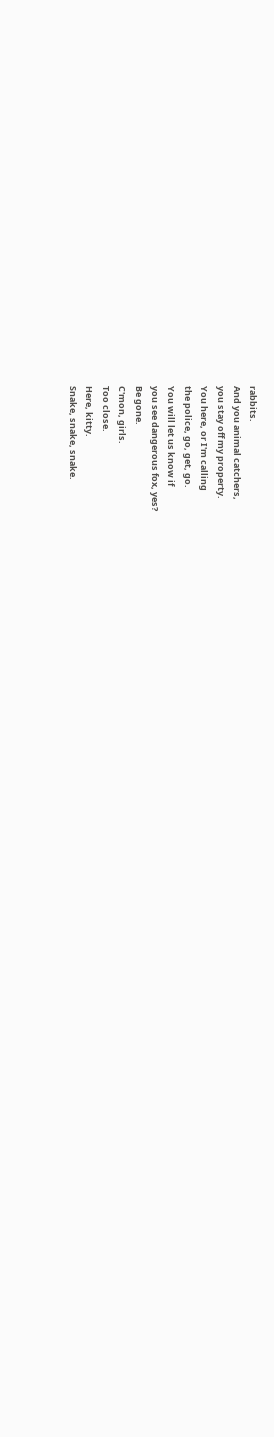rabbits.
And you animal catchers,
you stay off my property.
You here, or I'm calling
the police, go, get, go.
You will let us know if
you see dangerous fox, yes?
Be gone.
C'mon, girls.
Too close.
Here, kitty.
Snake, snake, snake.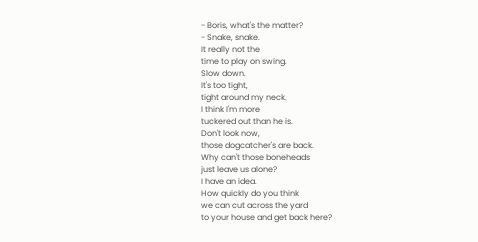- Boris, what's the matter?
- Snake, snake.
It really not the
time to play on swing.
Slow down.
It's too tight,
tight around my neck.
I think I'm more
tuckered out than he is.
Don't look now,
those dogcatcher's are back.
Why can't those boneheads
just leave us alone?
I have an idea.
How quickly do you think
we can cut across the yard
to your house and get back here?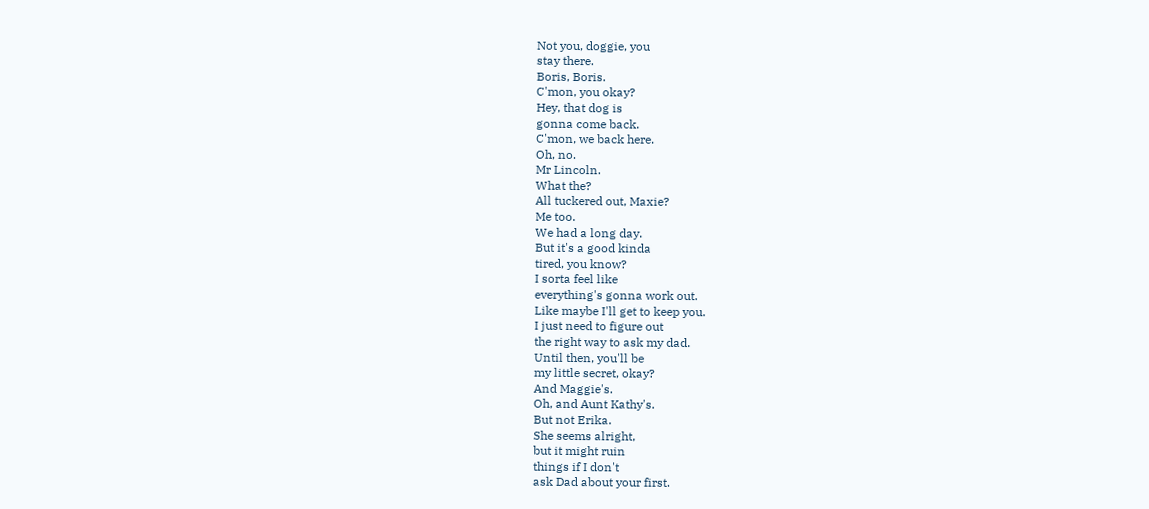Not you, doggie, you
stay there.
Boris, Boris.
C'mon, you okay?
Hey, that dog is
gonna come back.
C'mon, we back here.
Oh, no.
Mr Lincoln.
What the?
All tuckered out, Maxie?
Me too.
We had a long day.
But it's a good kinda
tired, you know?
I sorta feel like
everything's gonna work out.
Like maybe I'll get to keep you.
I just need to figure out
the right way to ask my dad.
Until then, you'll be
my little secret, okay?
And Maggie's.
Oh, and Aunt Kathy's.
But not Erika.
She seems alright,
but it might ruin
things if I don't
ask Dad about your first.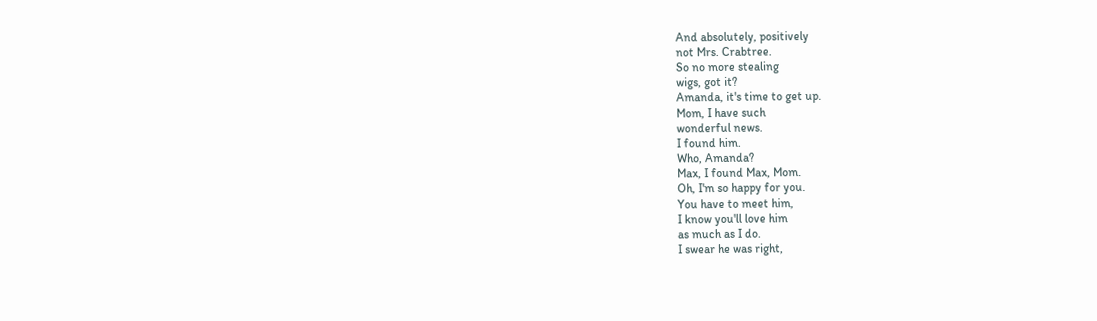And absolutely, positively
not Mrs. Crabtree.
So no more stealing
wigs, got it?
Amanda, it's time to get up.
Mom, I have such
wonderful news.
I found him.
Who, Amanda?
Max, I found Max, Mom.
Oh, I'm so happy for you.
You have to meet him,
I know you'll love him
as much as I do.
I swear he was right,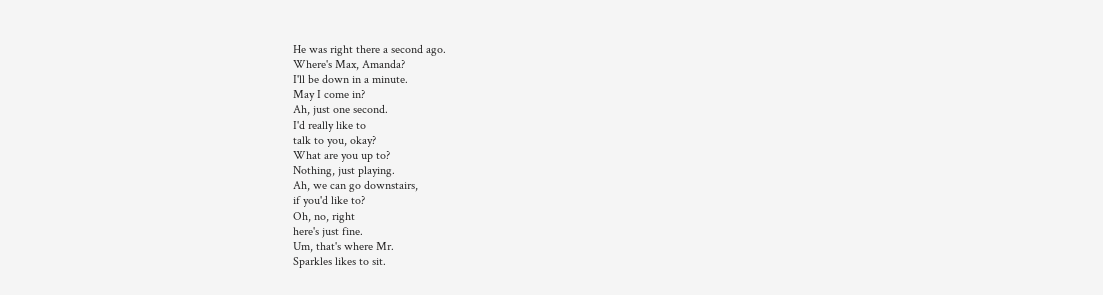He was right there a second ago.
Where's Max, Amanda?
I'll be down in a minute.
May I come in?
Ah, just one second.
I'd really like to
talk to you, okay?
What are you up to?
Nothing, just playing.
Ah, we can go downstairs,
if you'd like to?
Oh, no, right
here's just fine.
Um, that's where Mr.
Sparkles likes to sit.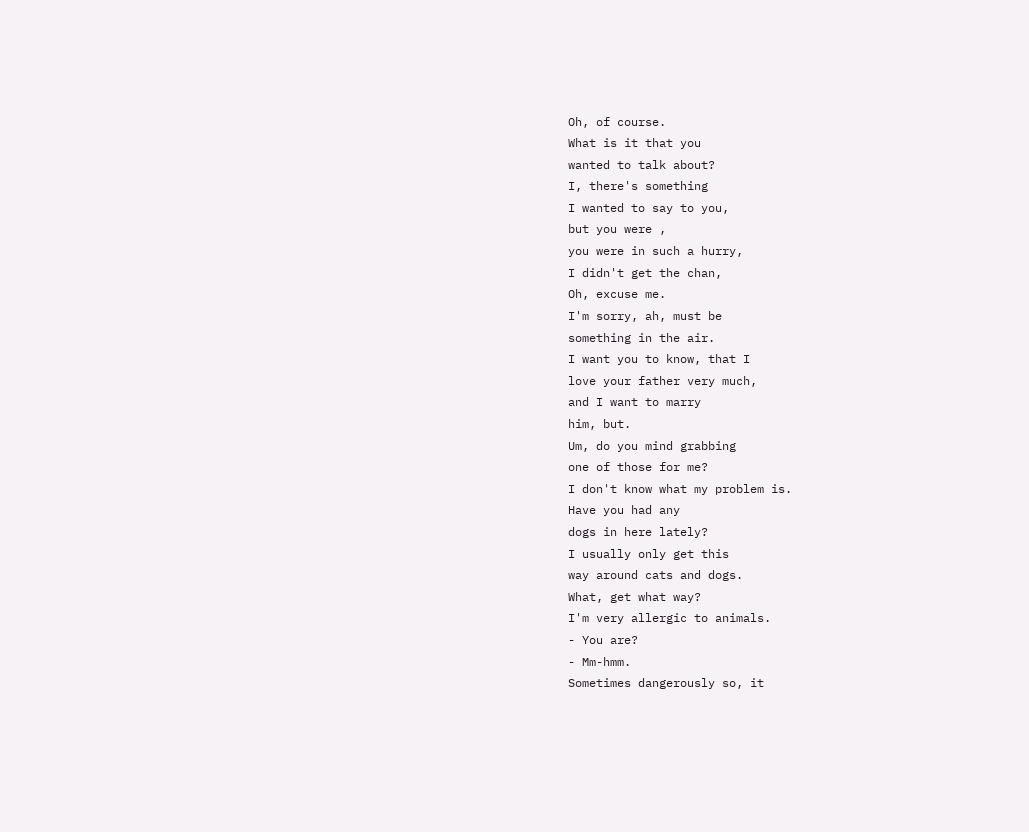Oh, of course.
What is it that you
wanted to talk about?
I, there's something
I wanted to say to you,
but you were ,
you were in such a hurry,
I didn't get the chan,
Oh, excuse me.
I'm sorry, ah, must be
something in the air.
I want you to know, that I
love your father very much,
and I want to marry
him, but.
Um, do you mind grabbing
one of those for me?
I don't know what my problem is.
Have you had any
dogs in here lately?
I usually only get this
way around cats and dogs.
What, get what way?
I'm very allergic to animals.
- You are?
- Mm-hmm.
Sometimes dangerously so, it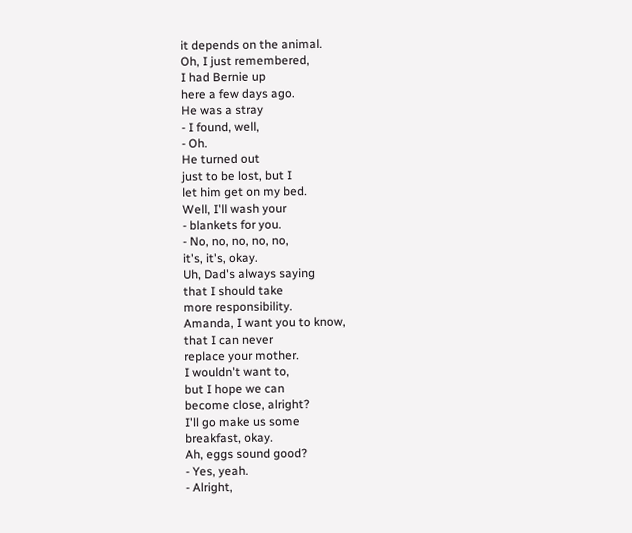it depends on the animal.
Oh, I just remembered,
I had Bernie up
here a few days ago.
He was a stray
- I found, well,
- Oh.
He turned out
just to be lost, but I
let him get on my bed.
Well, I'll wash your
- blankets for you.
- No, no, no, no, no,
it's, it's, okay.
Uh, Dad's always saying
that I should take
more responsibility.
Amanda, I want you to know,
that I can never
replace your mother.
I wouldn't want to,
but I hope we can
become close, alright?
I'll go make us some
breakfast, okay.
Ah, eggs sound good?
- Yes, yeah.
- Alright,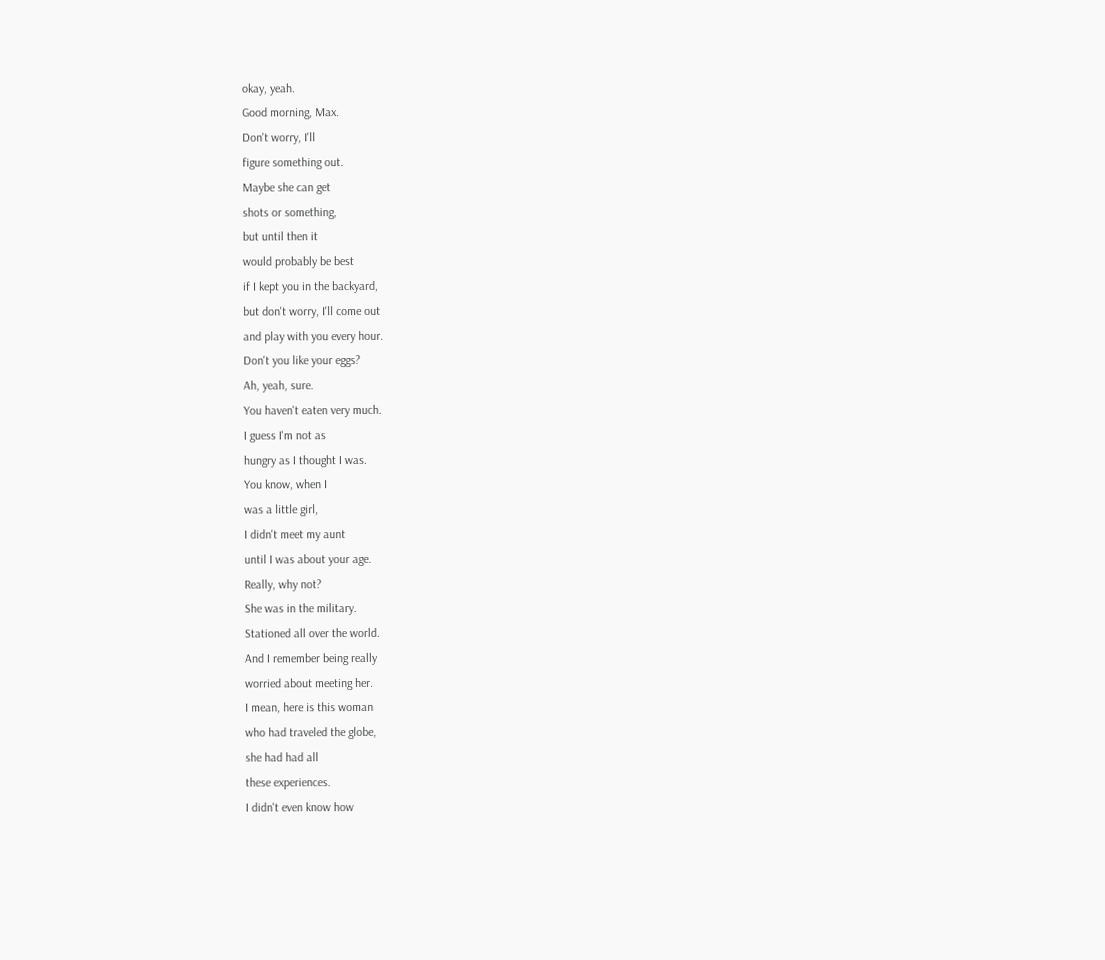okay, yeah.
Good morning, Max.
Don't worry, I'll
figure something out.
Maybe she can get
shots or something,
but until then it
would probably be best
if I kept you in the backyard,
but don't worry, I'll come out
and play with you every hour.
Don't you like your eggs?
Ah, yeah, sure.
You haven't eaten very much.
I guess I'm not as
hungry as I thought I was.
You know, when I
was a little girl,
I didn't meet my aunt
until I was about your age.
Really, why not?
She was in the military.
Stationed all over the world.
And I remember being really
worried about meeting her.
I mean, here is this woman
who had traveled the globe,
she had had all
these experiences.
I didn't even know how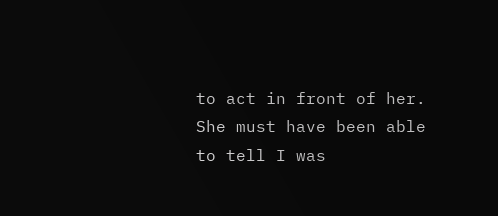to act in front of her.
She must have been able
to tell I was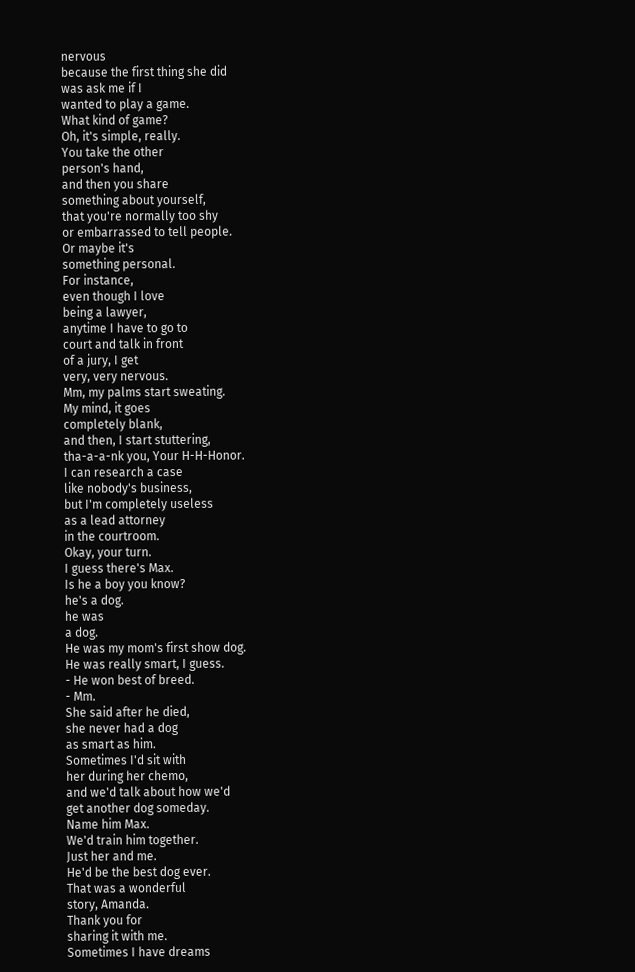nervous
because the first thing she did
was ask me if I
wanted to play a game.
What kind of game?
Oh, it's simple, really.
You take the other
person's hand,
and then you share
something about yourself,
that you're normally too shy
or embarrassed to tell people.
Or maybe it's
something personal.
For instance,
even though I love
being a lawyer,
anytime I have to go to
court and talk in front
of a jury, I get
very, very nervous.
Mm, my palms start sweating.
My mind, it goes
completely blank,
and then, I start stuttering,
tha-a-a-nk you, Your H-H-Honor.
I can research a case
like nobody's business,
but I'm completely useless
as a lead attorney
in the courtroom.
Okay, your turn.
I guess there's Max.
Is he a boy you know?
he's a dog.
he was
a dog.
He was my mom's first show dog.
He was really smart, I guess.
- He won best of breed.
- Mm.
She said after he died,
she never had a dog
as smart as him.
Sometimes I'd sit with
her during her chemo,
and we'd talk about how we'd
get another dog someday.
Name him Max.
We'd train him together.
Just her and me.
He'd be the best dog ever.
That was a wonderful
story, Amanda.
Thank you for
sharing it with me.
Sometimes I have dreams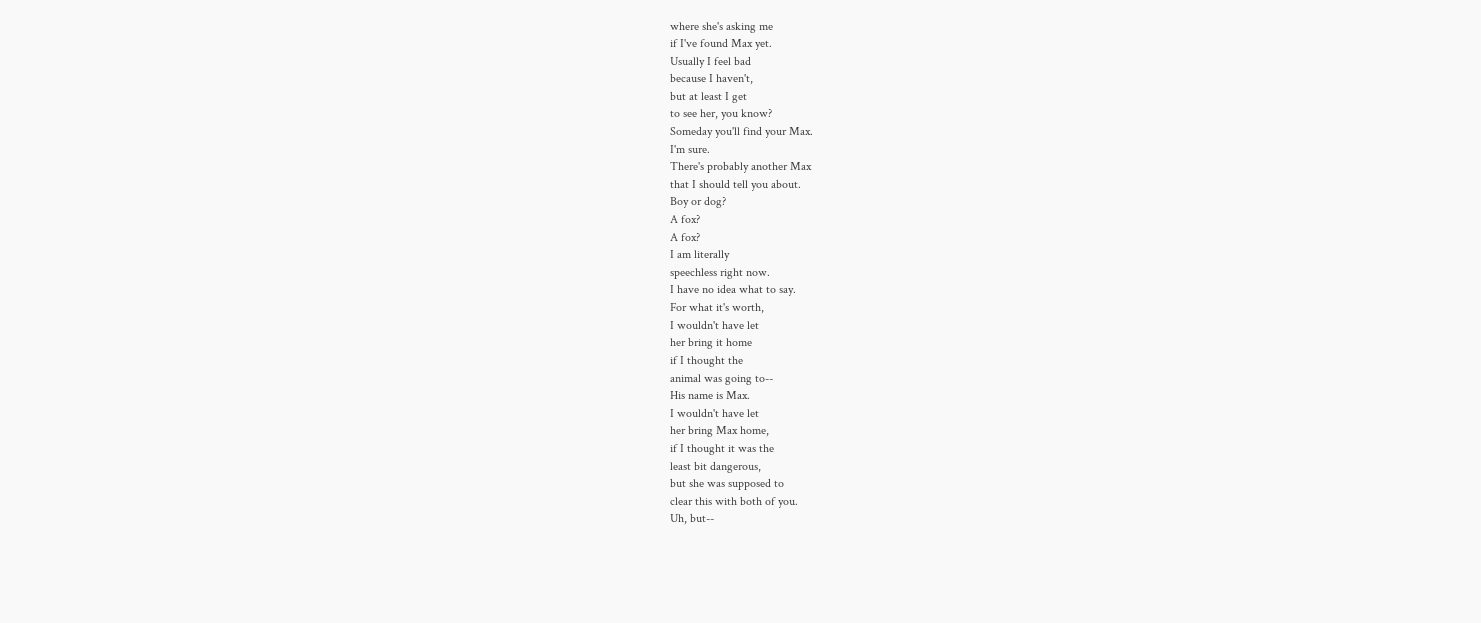where she's asking me
if I've found Max yet.
Usually I feel bad
because I haven't,
but at least I get
to see her, you know?
Someday you'll find your Max.
I'm sure.
There's probably another Max
that I should tell you about.
Boy or dog?
A fox?
A fox?
I am literally
speechless right now.
I have no idea what to say.
For what it's worth,
I wouldn't have let
her bring it home
if I thought the
animal was going to--
His name is Max.
I wouldn't have let
her bring Max home,
if I thought it was the
least bit dangerous,
but she was supposed to
clear this with both of you.
Uh, but--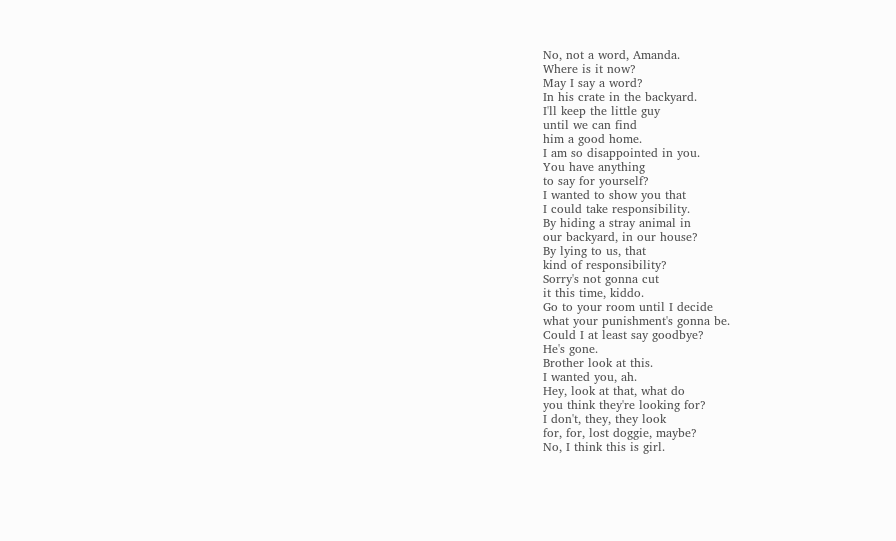No, not a word, Amanda.
Where is it now?
May I say a word?
In his crate in the backyard.
I'll keep the little guy
until we can find
him a good home.
I am so disappointed in you.
You have anything
to say for yourself?
I wanted to show you that
I could take responsibility.
By hiding a stray animal in
our backyard, in our house?
By lying to us, that
kind of responsibility?
Sorry's not gonna cut
it this time, kiddo.
Go to your room until I decide
what your punishment's gonna be.
Could I at least say goodbye?
He's gone.
Brother look at this.
I wanted you, ah.
Hey, look at that, what do
you think they're looking for?
I don't, they, they look
for, for, lost doggie, maybe?
No, I think this is girl.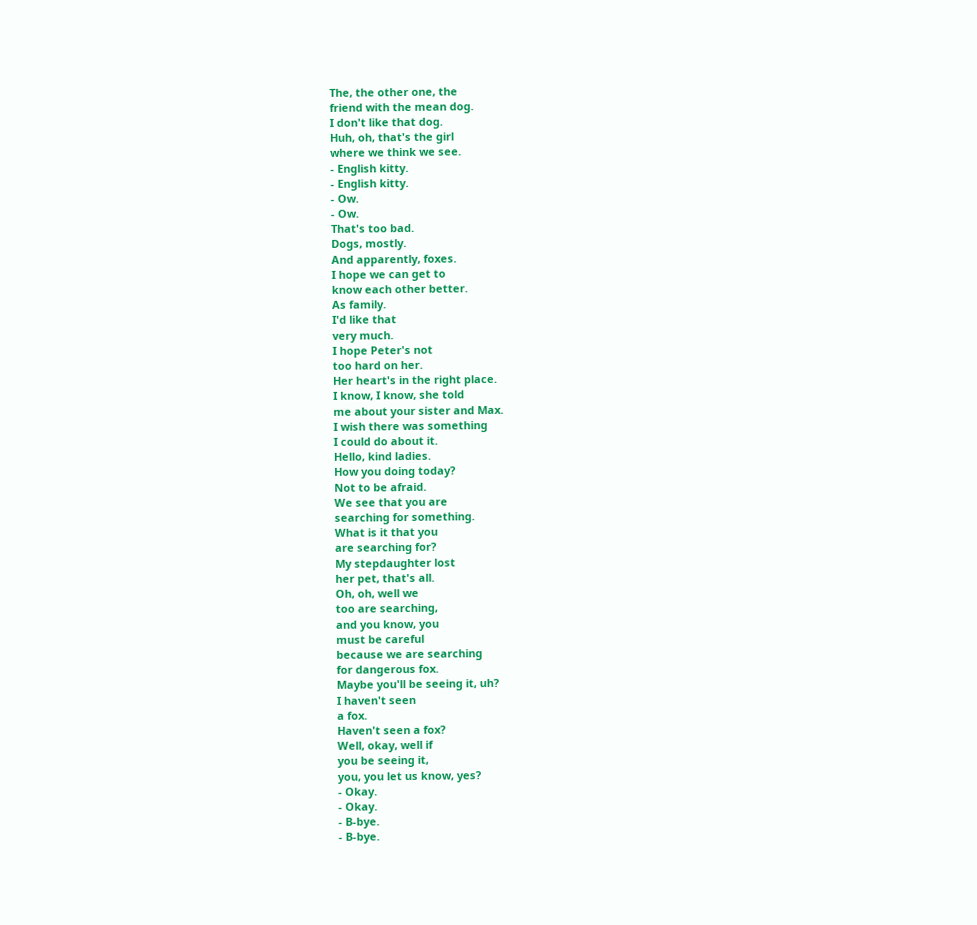The, the other one, the
friend with the mean dog.
I don't like that dog.
Huh, oh, that's the girl
where we think we see.
- English kitty.
- English kitty.
- Ow.
- Ow.
That's too bad.
Dogs, mostly.
And apparently, foxes.
I hope we can get to
know each other better.
As family.
I'd like that
very much.
I hope Peter's not
too hard on her.
Her heart's in the right place.
I know, I know, she told
me about your sister and Max.
I wish there was something
I could do about it.
Hello, kind ladies.
How you doing today?
Not to be afraid.
We see that you are
searching for something.
What is it that you
are searching for?
My stepdaughter lost
her pet, that's all.
Oh, oh, well we
too are searching,
and you know, you
must be careful
because we are searching
for dangerous fox.
Maybe you'll be seeing it, uh?
I haven't seen
a fox.
Haven't seen a fox?
Well, okay, well if
you be seeing it,
you, you let us know, yes?
- Okay.
- Okay.
- B-bye.
- B-bye.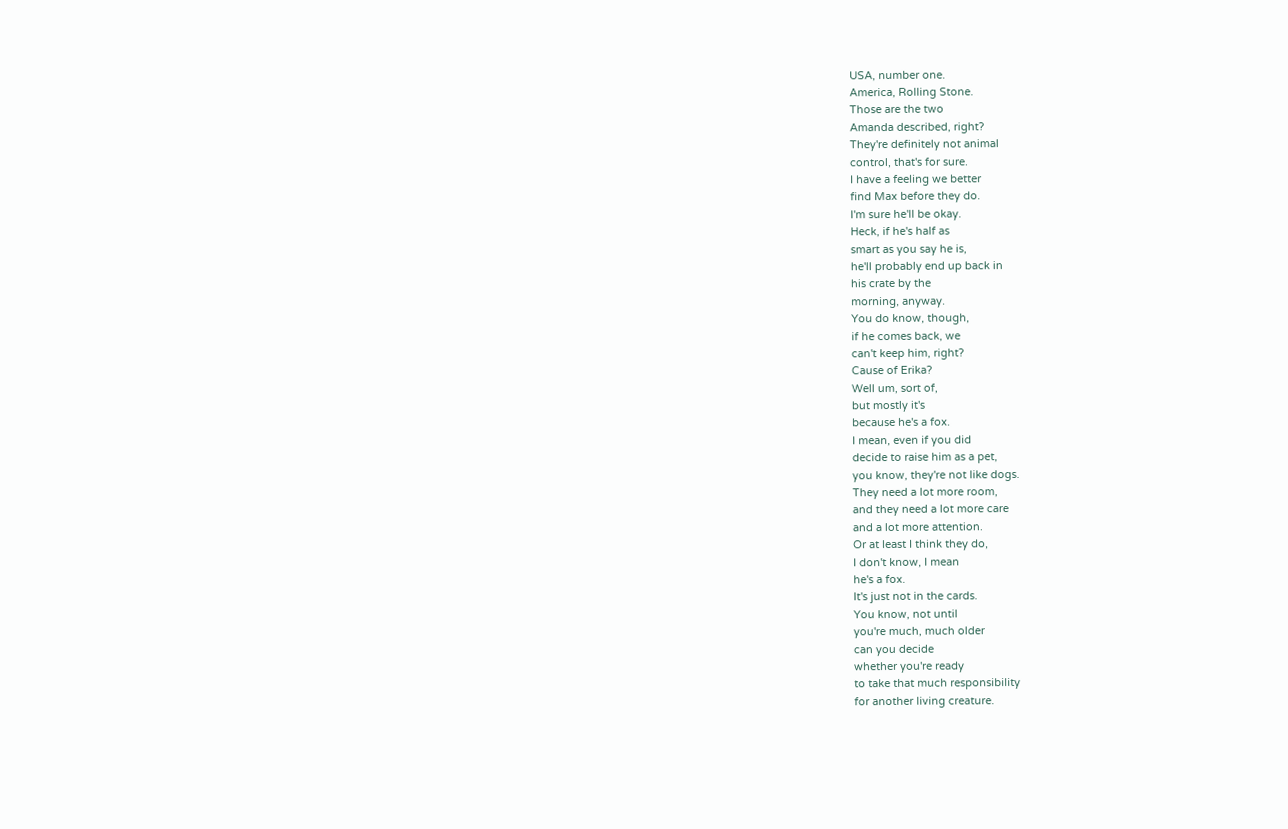USA, number one.
America, Rolling Stone.
Those are the two
Amanda described, right?
They're definitely not animal
control, that's for sure.
I have a feeling we better
find Max before they do.
I'm sure he'll be okay.
Heck, if he's half as
smart as you say he is,
he'll probably end up back in
his crate by the
morning, anyway.
You do know, though,
if he comes back, we
can't keep him, right?
Cause of Erika?
Well um, sort of,
but mostly it's
because he's a fox.
I mean, even if you did
decide to raise him as a pet,
you know, they're not like dogs.
They need a lot more room,
and they need a lot more care
and a lot more attention.
Or at least I think they do,
I don't know, I mean
he's a fox.
It's just not in the cards.
You know, not until
you're much, much older
can you decide
whether you're ready
to take that much responsibility
for another living creature.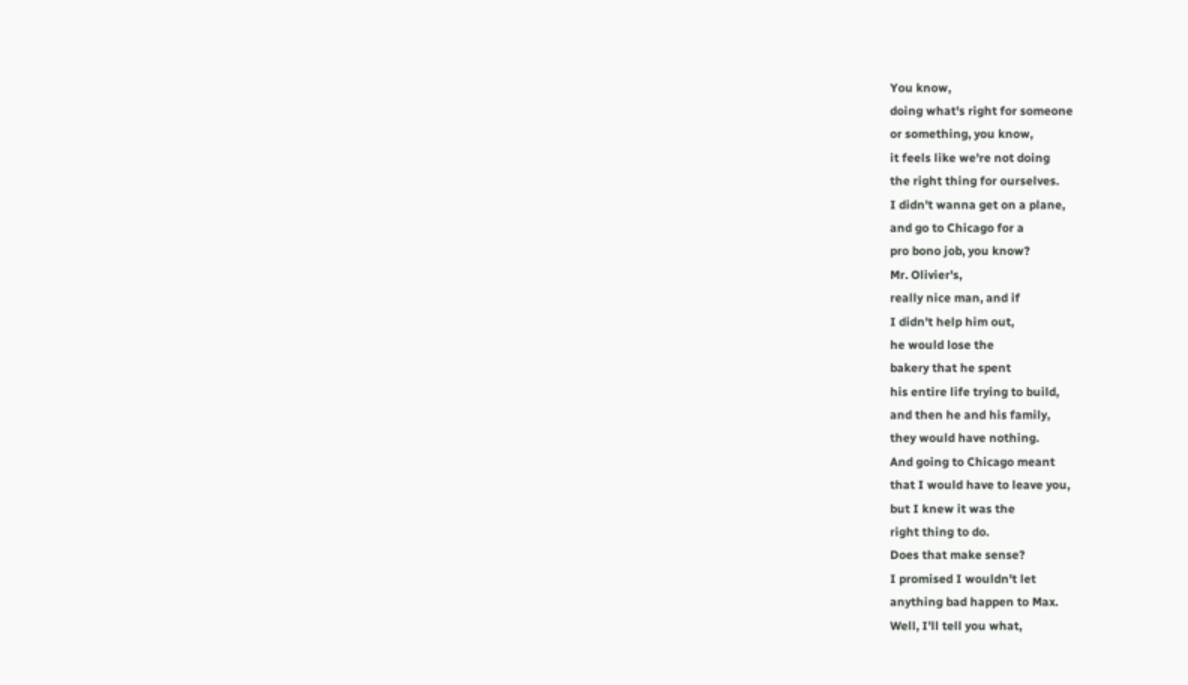You know,
doing what's right for someone
or something, you know,
it feels like we're not doing
the right thing for ourselves.
I didn't wanna get on a plane,
and go to Chicago for a
pro bono job, you know?
Mr. Olivier's,
really nice man, and if
I didn't help him out,
he would lose the
bakery that he spent
his entire life trying to build,
and then he and his family,
they would have nothing.
And going to Chicago meant
that I would have to leave you,
but I knew it was the
right thing to do.
Does that make sense?
I promised I wouldn't let
anything bad happen to Max.
Well, I'll tell you what,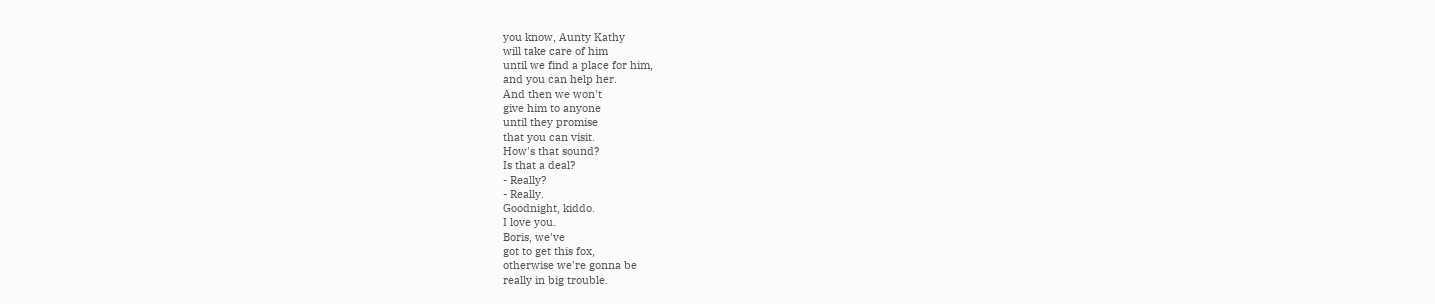you know, Aunty Kathy
will take care of him
until we find a place for him,
and you can help her.
And then we won't
give him to anyone
until they promise
that you can visit.
How's that sound?
Is that a deal?
- Really?
- Really.
Goodnight, kiddo.
I love you.
Boris, we've
got to get this fox,
otherwise we're gonna be
really in big trouble.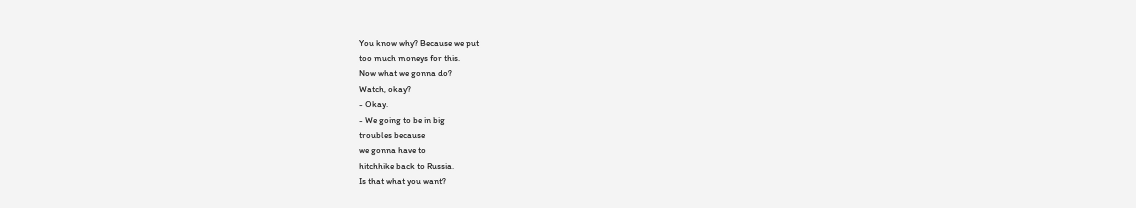You know why? Because we put
too much moneys for this.
Now what we gonna do?
Watch, okay?
- Okay.
- We going to be in big
troubles because
we gonna have to
hitchhike back to Russia.
Is that what you want?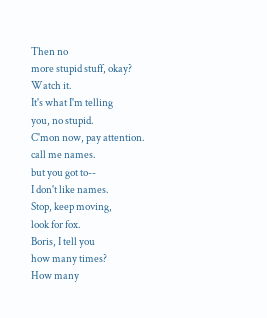Then no
more stupid stuff, okay?
Watch it.
It's what I'm telling
you, no stupid.
C'mon now, pay attention.
call me names.
but you got to--
I don't like names.
Stop, keep moving,
look for fox.
Boris, I tell you
how many times?
How many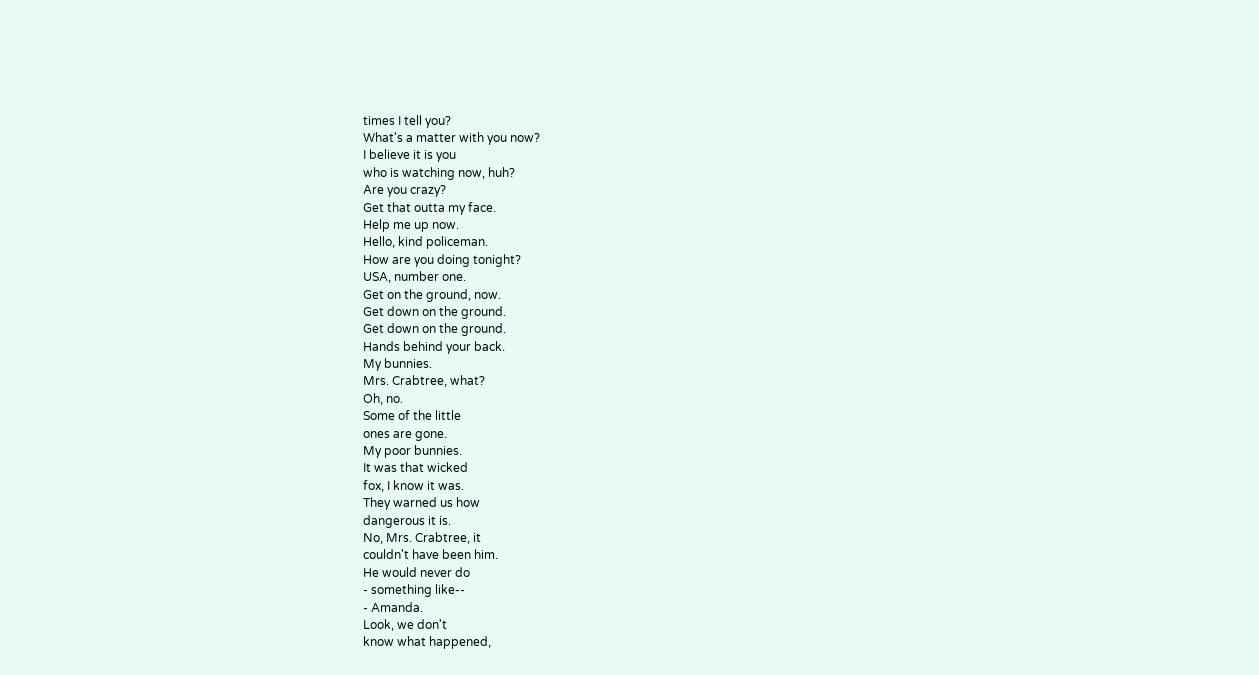times I tell you?
What's a matter with you now?
I believe it is you
who is watching now, huh?
Are you crazy?
Get that outta my face.
Help me up now.
Hello, kind policeman.
How are you doing tonight?
USA, number one.
Get on the ground, now.
Get down on the ground.
Get down on the ground.
Hands behind your back.
My bunnies.
Mrs. Crabtree, what?
Oh, no.
Some of the little
ones are gone.
My poor bunnies.
It was that wicked
fox, I know it was.
They warned us how
dangerous it is.
No, Mrs. Crabtree, it
couldn't have been him.
He would never do
- something like--
- Amanda.
Look, we don't
know what happened,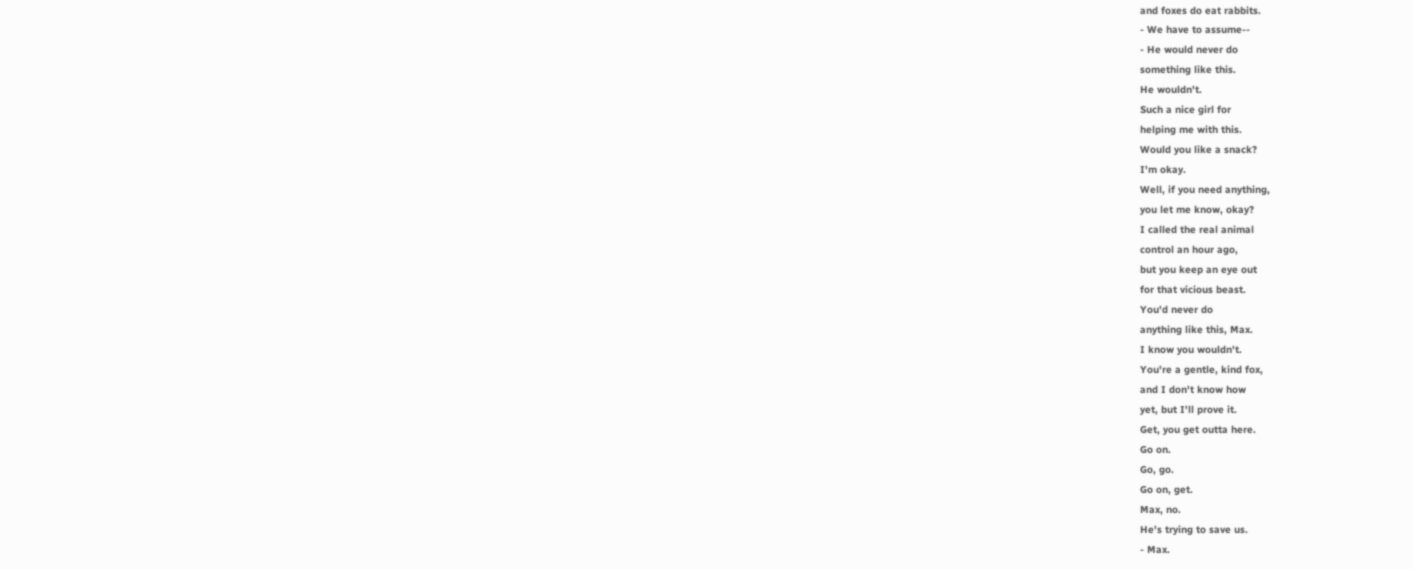and foxes do eat rabbits.
- We have to assume--
- He would never do
something like this.
He wouldn't.
Such a nice girl for
helping me with this.
Would you like a snack?
I'm okay.
Well, if you need anything,
you let me know, okay?
I called the real animal
control an hour ago,
but you keep an eye out
for that vicious beast.
You'd never do
anything like this, Max.
I know you wouldn't.
You're a gentle, kind fox,
and I don't know how
yet, but I'll prove it.
Get, you get outta here.
Go on.
Go, go.
Go on, get.
Max, no.
He's trying to save us.
- Max.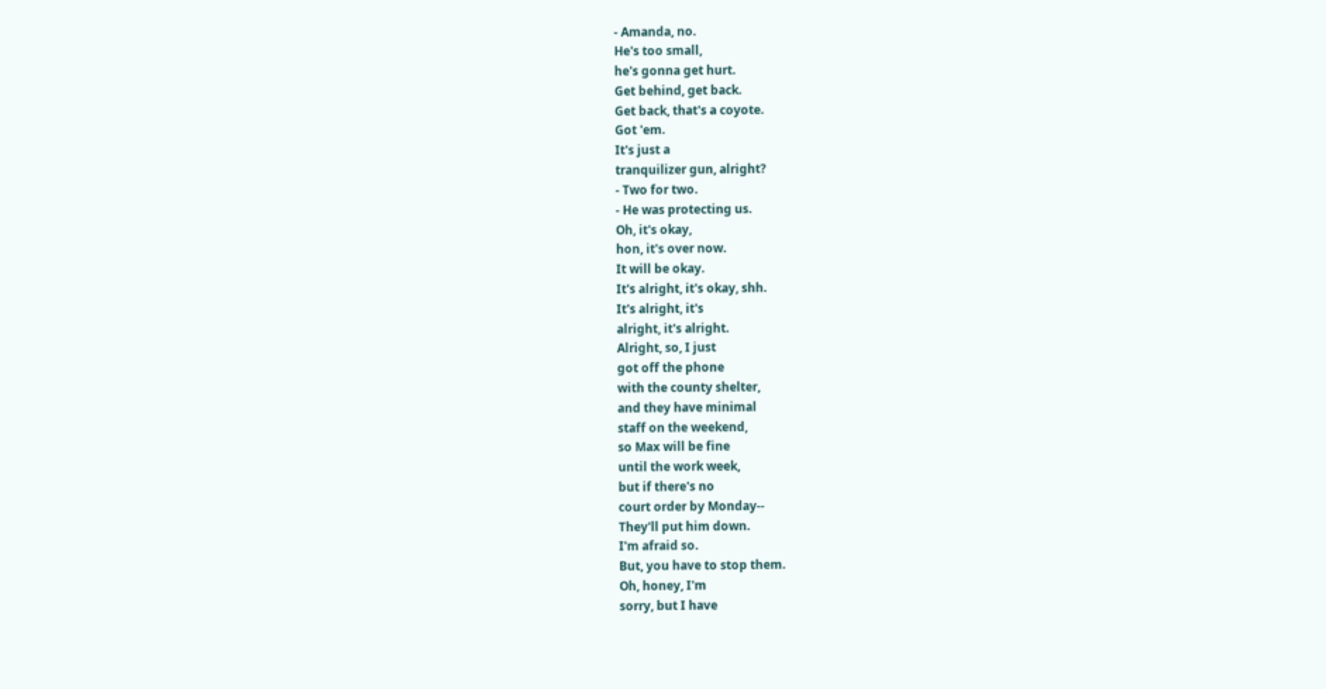- Amanda, no.
He's too small,
he's gonna get hurt.
Get behind, get back.
Get back, that's a coyote.
Got 'em.
It's just a
tranquilizer gun, alright?
- Two for two.
- He was protecting us.
Oh, it's okay,
hon, it's over now.
It will be okay.
It's alright, it's okay, shh.
It's alright, it's
alright, it's alright.
Alright, so, I just
got off the phone
with the county shelter,
and they have minimal
staff on the weekend,
so Max will be fine
until the work week,
but if there's no
court order by Monday--
They'll put him down.
I'm afraid so.
But, you have to stop them.
Oh, honey, I'm
sorry, but I have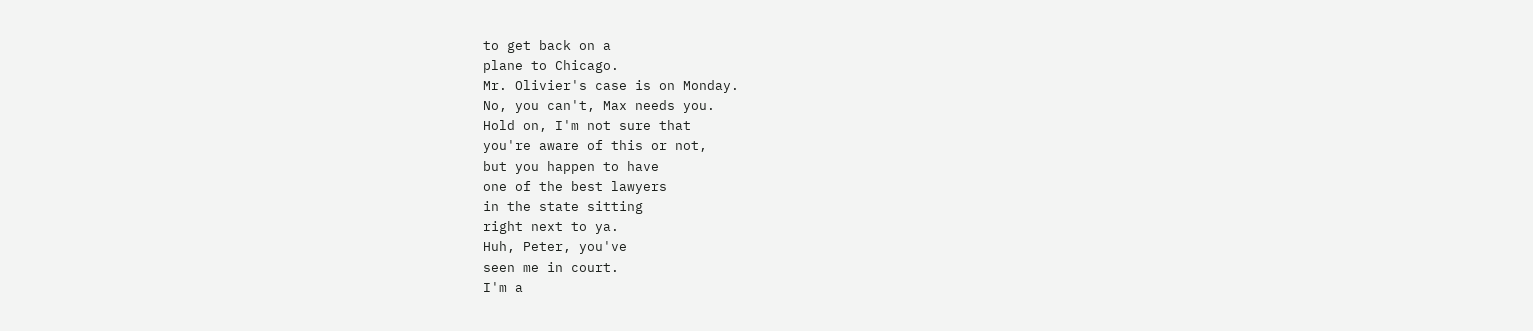to get back on a
plane to Chicago.
Mr. Olivier's case is on Monday.
No, you can't, Max needs you.
Hold on, I'm not sure that
you're aware of this or not,
but you happen to have
one of the best lawyers
in the state sitting
right next to ya.
Huh, Peter, you've
seen me in court.
I'm a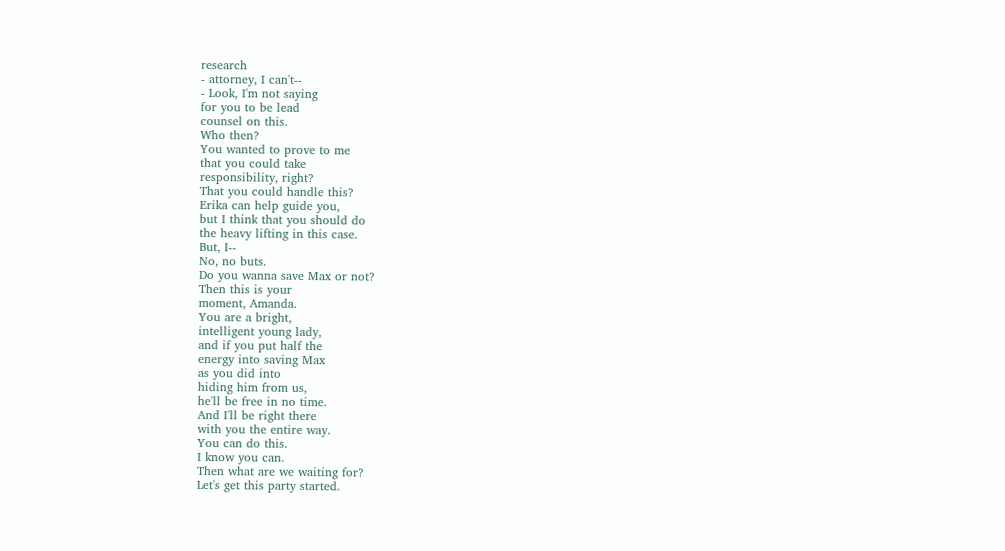research
- attorney, I can't--
- Look, I'm not saying
for you to be lead
counsel on this.
Who then?
You wanted to prove to me
that you could take
responsibility, right?
That you could handle this?
Erika can help guide you,
but I think that you should do
the heavy lifting in this case.
But, I--
No, no buts.
Do you wanna save Max or not?
Then this is your
moment, Amanda.
You are a bright,
intelligent young lady,
and if you put half the
energy into saving Max
as you did into
hiding him from us,
he'll be free in no time.
And I'll be right there
with you the entire way.
You can do this.
I know you can.
Then what are we waiting for?
Let's get this party started.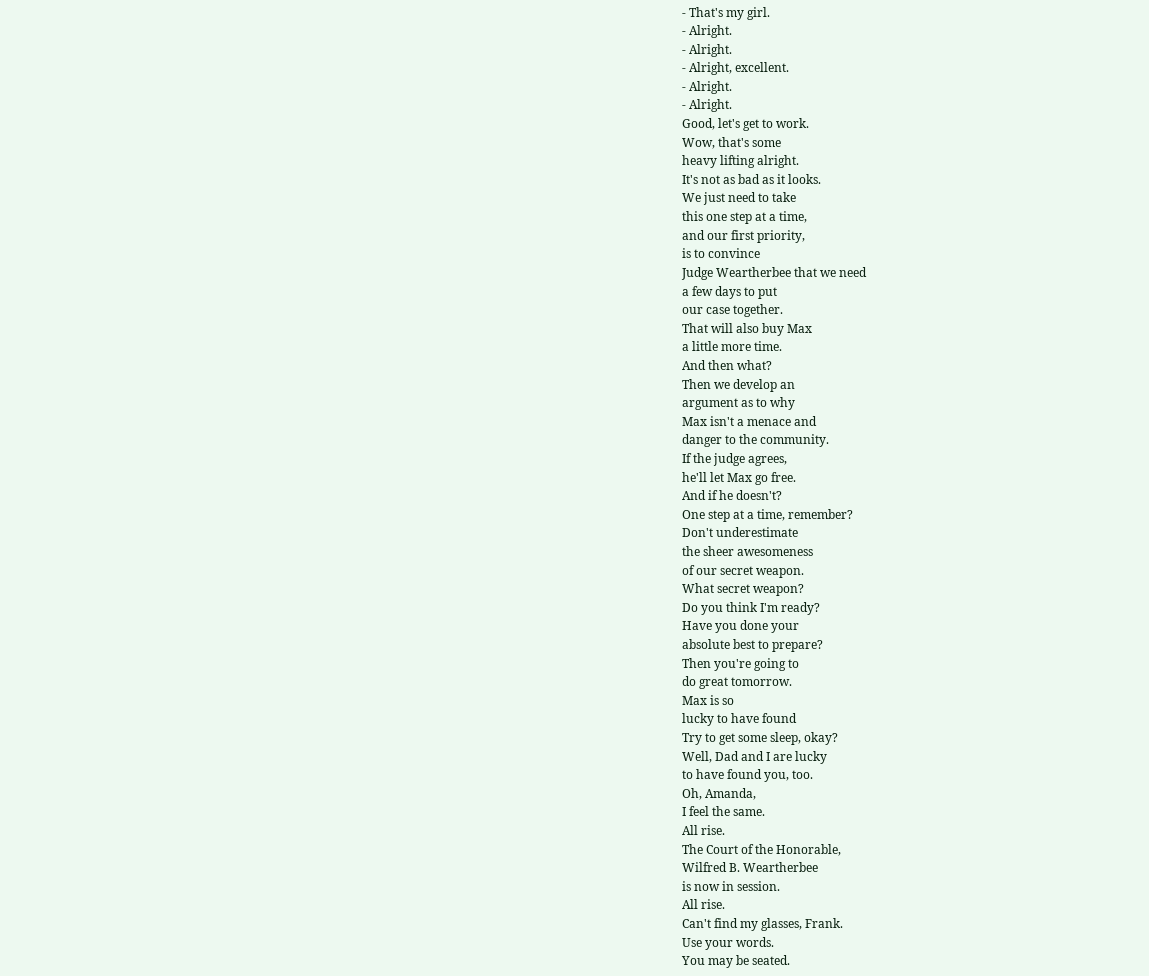- That's my girl.
- Alright.
- Alright.
- Alright, excellent.
- Alright.
- Alright.
Good, let's get to work.
Wow, that's some
heavy lifting alright.
It's not as bad as it looks.
We just need to take
this one step at a time,
and our first priority,
is to convince
Judge Weartherbee that we need
a few days to put
our case together.
That will also buy Max
a little more time.
And then what?
Then we develop an
argument as to why
Max isn't a menace and
danger to the community.
If the judge agrees,
he'll let Max go free.
And if he doesn't?
One step at a time, remember?
Don't underestimate
the sheer awesomeness
of our secret weapon.
What secret weapon?
Do you think I'm ready?
Have you done your
absolute best to prepare?
Then you're going to
do great tomorrow.
Max is so
lucky to have found
Try to get some sleep, okay?
Well, Dad and I are lucky
to have found you, too.
Oh, Amanda,
I feel the same.
All rise.
The Court of the Honorable,
Wilfred B. Weartherbee
is now in session.
All rise.
Can't find my glasses, Frank.
Use your words.
You may be seated.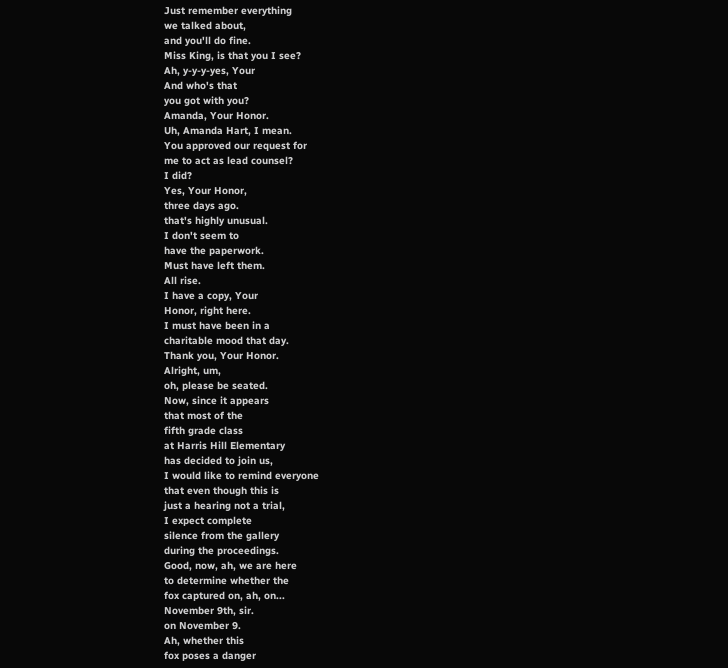Just remember everything
we talked about,
and you'll do fine.
Miss King, is that you I see?
Ah, y-y-y-yes, Your
And who's that
you got with you?
Amanda, Your Honor.
Uh, Amanda Hart, I mean.
You approved our request for
me to act as lead counsel?
I did?
Yes, Your Honor,
three days ago.
that's highly unusual.
I don't seem to
have the paperwork.
Must have left them.
All rise.
I have a copy, Your
Honor, right here.
I must have been in a
charitable mood that day.
Thank you, Your Honor.
Alright, um,
oh, please be seated.
Now, since it appears
that most of the
fifth grade class
at Harris Hill Elementary
has decided to join us,
I would like to remind everyone
that even though this is
just a hearing not a trial,
I expect complete
silence from the gallery
during the proceedings.
Good, now, ah, we are here
to determine whether the
fox captured on, ah, on...
November 9th, sir.
on November 9.
Ah, whether this
fox poses a danger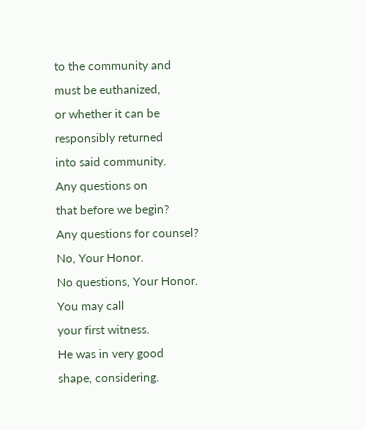to the community and
must be euthanized,
or whether it can be
responsibly returned
into said community.
Any questions on
that before we begin?
Any questions for counsel?
No, Your Honor.
No questions, Your Honor.
You may call
your first witness.
He was in very good
shape, considering.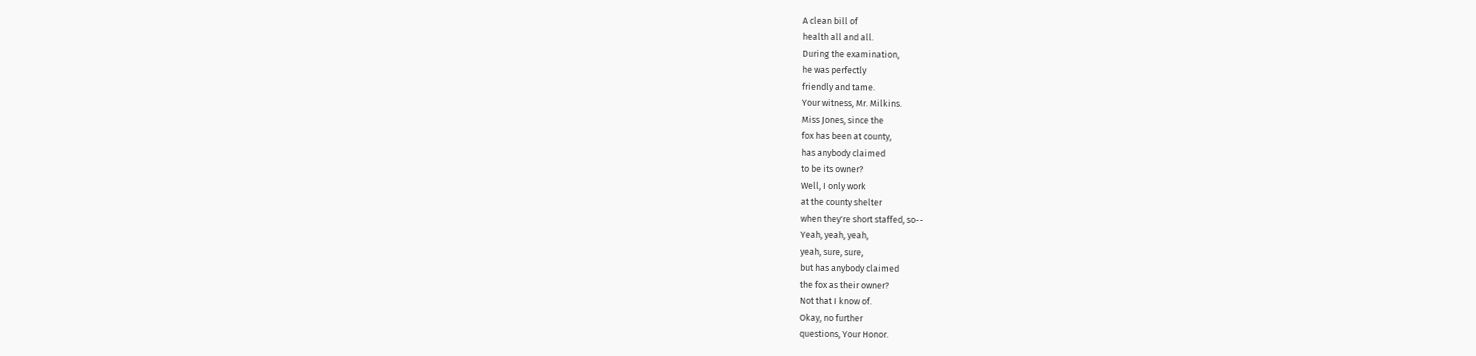A clean bill of
health all and all.
During the examination,
he was perfectly
friendly and tame.
Your witness, Mr. Milkins.
Miss Jones, since the
fox has been at county,
has anybody claimed
to be its owner?
Well, I only work
at the county shelter
when they're short staffed, so--
Yeah, yeah, yeah,
yeah, sure, sure,
but has anybody claimed
the fox as their owner?
Not that I know of.
Okay, no further
questions, Your Honor.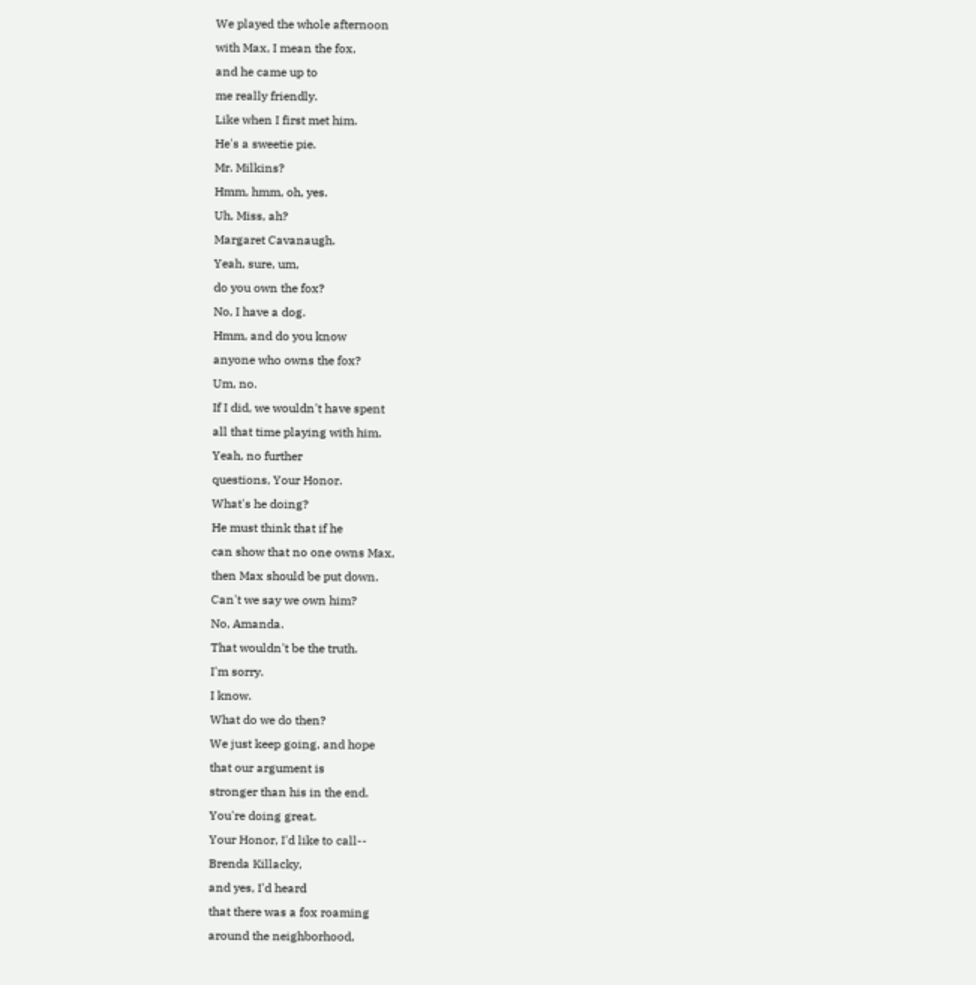We played the whole afternoon
with Max, I mean the fox,
and he came up to
me really friendly.
Like when I first met him.
He's a sweetie pie.
Mr. Milkins?
Hmm, hmm, oh, yes.
Uh, Miss, ah?
Margaret Cavanaugh.
Yeah, sure, um,
do you own the fox?
No, I have a dog.
Hmm, and do you know
anyone who owns the fox?
Um, no.
If I did, we wouldn't have spent
all that time playing with him.
Yeah, no further
questions, Your Honor.
What's he doing?
He must think that if he
can show that no one owns Max,
then Max should be put down.
Can't we say we own him?
No, Amanda.
That wouldn't be the truth.
I'm sorry.
I know.
What do we do then?
We just keep going, and hope
that our argument is
stronger than his in the end.
You're doing great.
Your Honor, I'd like to call--
Brenda Killacky,
and yes, I'd heard
that there was a fox roaming
around the neighborhood,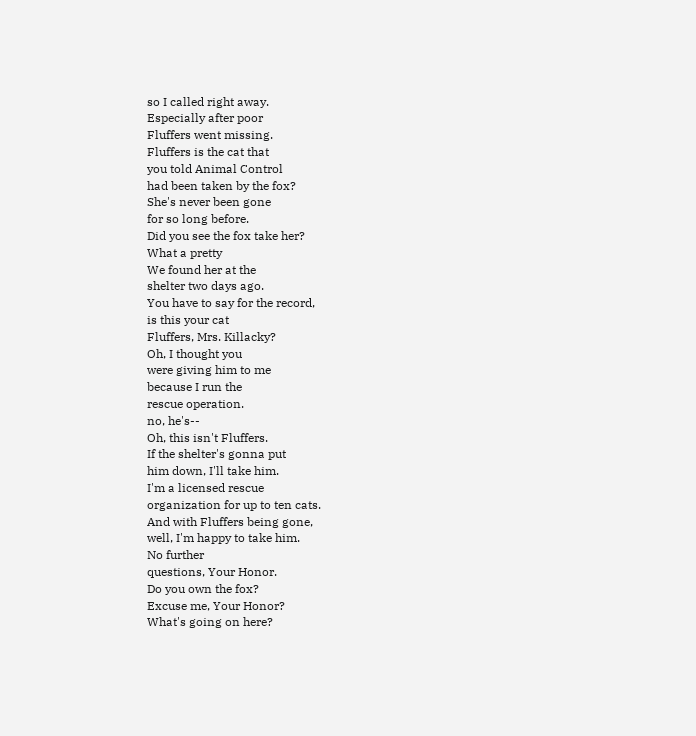so I called right away.
Especially after poor
Fluffers went missing.
Fluffers is the cat that
you told Animal Control
had been taken by the fox?
She's never been gone
for so long before.
Did you see the fox take her?
What a pretty
We found her at the
shelter two days ago.
You have to say for the record,
is this your cat
Fluffers, Mrs. Killacky?
Oh, I thought you
were giving him to me
because I run the
rescue operation.
no, he's--
Oh, this isn't Fluffers.
If the shelter's gonna put
him down, I'll take him.
I'm a licensed rescue
organization for up to ten cats.
And with Fluffers being gone,
well, I'm happy to take him.
No further
questions, Your Honor.
Do you own the fox?
Excuse me, Your Honor?
What's going on here?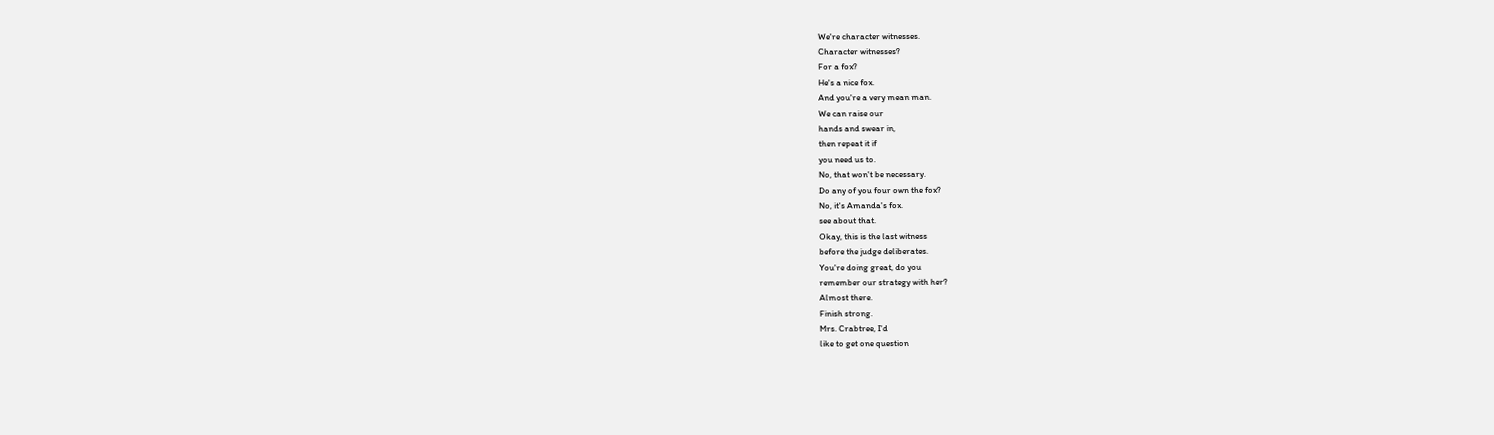We're character witnesses.
Character witnesses?
For a fox?
He's a nice fox.
And you're a very mean man.
We can raise our
hands and swear in,
then repeat it if
you need us to.
No, that won't be necessary.
Do any of you four own the fox?
No, it's Amanda's fox.
see about that.
Okay, this is the last witness
before the judge deliberates.
You're doing great, do you
remember our strategy with her?
Almost there.
Finish strong.
Mrs. Crabtree, I'd
like to get one question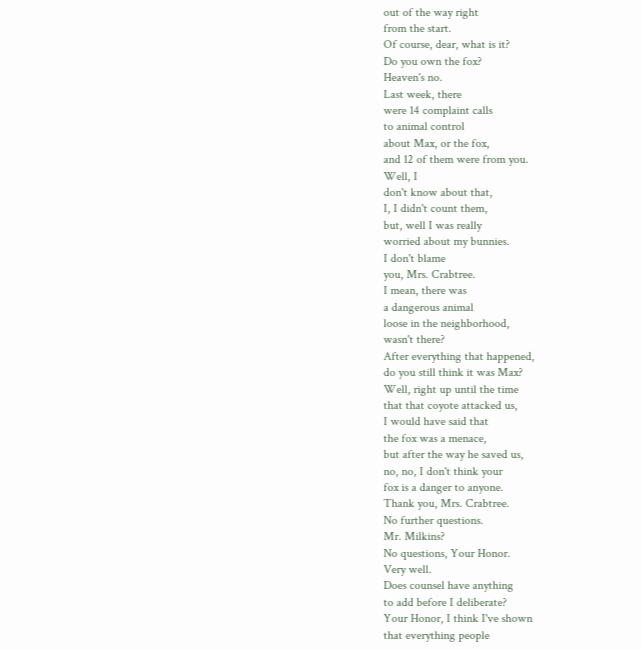out of the way right
from the start.
Of course, dear, what is it?
Do you own the fox?
Heaven's no.
Last week, there
were 14 complaint calls
to animal control
about Max, or the fox,
and 12 of them were from you.
Well, I
don't know about that,
I, I didn't count them,
but, well I was really
worried about my bunnies.
I don't blame
you, Mrs. Crabtree.
I mean, there was
a dangerous animal
loose in the neighborhood,
wasn't there?
After everything that happened,
do you still think it was Max?
Well, right up until the time
that that coyote attacked us,
I would have said that
the fox was a menace,
but after the way he saved us,
no, no, I don't think your
fox is a danger to anyone.
Thank you, Mrs. Crabtree.
No further questions.
Mr. Milkins?
No questions, Your Honor.
Very well.
Does counsel have anything
to add before I deliberate?
Your Honor, I think I've shown
that everything people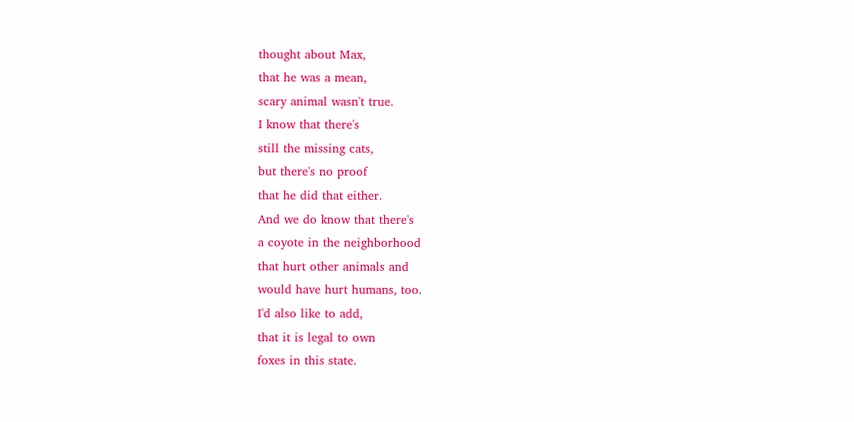thought about Max,
that he was a mean,
scary animal wasn't true.
I know that there's
still the missing cats,
but there's no proof
that he did that either.
And we do know that there's
a coyote in the neighborhood
that hurt other animals and
would have hurt humans, too.
I'd also like to add,
that it is legal to own
foxes in this state.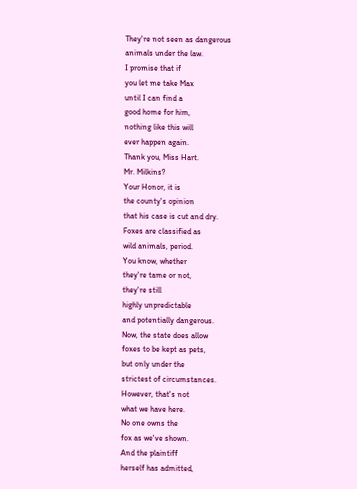They're not seen as dangerous
animals under the law.
I promise that if
you let me take Max
until I can find a
good home for him,
nothing like this will
ever happen again.
Thank you, Miss Hart.
Mr. Milkins?
Your Honor, it is
the county's opinion
that his case is cut and dry.
Foxes are classified as
wild animals, period.
You know, whether
they're tame or not,
they're still
highly unpredictable
and potentially dangerous.
Now, the state does allow
foxes to be kept as pets,
but only under the
strictest of circumstances.
However, that's not
what we have here.
No one owns the
fox as we've shown.
And the plaintiff
herself has admitted,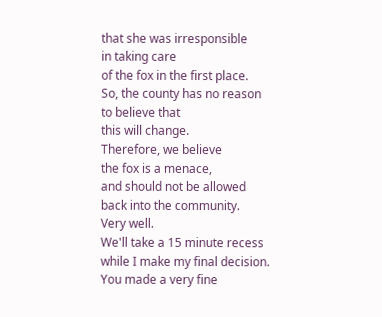that she was irresponsible
in taking care
of the fox in the first place.
So, the county has no reason
to believe that
this will change.
Therefore, we believe
the fox is a menace,
and should not be allowed
back into the community.
Very well.
We'll take a 15 minute recess
while I make my final decision.
You made a very fine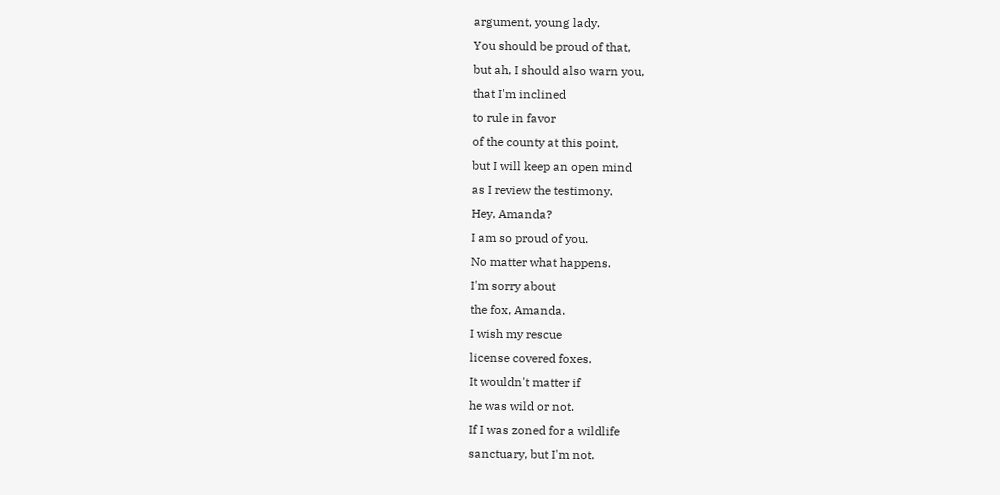argument, young lady.
You should be proud of that,
but ah, I should also warn you,
that I'm inclined
to rule in favor
of the county at this point,
but I will keep an open mind
as I review the testimony.
Hey, Amanda?
I am so proud of you.
No matter what happens.
I'm sorry about
the fox, Amanda.
I wish my rescue
license covered foxes.
It wouldn't matter if
he was wild or not.
If I was zoned for a wildlife
sanctuary, but I'm not.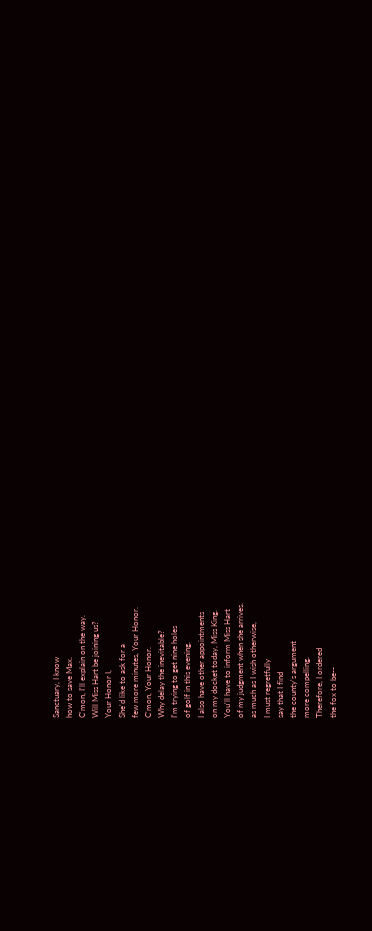Sanctuary, I know
how to save Max.
C'mon, I'll explain on the way.
Will Miss Hart be joining us?
Your Honor I,
She'd like to ask for a
few more minutes, Your Honor.
C'mon, Your Honor.
Why delay the inevitable?
I'm trying to get nine holes
of golf in this evening.
I also have other appointments
on my docket today, Miss King.
You'll have to inform Miss Hart
of my judgment when she arrives.
as much as I wish otherwise,
I must regretfully
say that I find
the county's argument
more compelling.
Therefore, I ordered
the fox to be--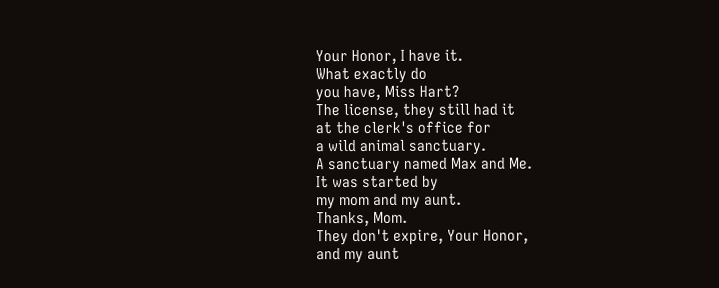Your Honor, I have it.
What exactly do
you have, Miss Hart?
The license, they still had it
at the clerk's office for
a wild animal sanctuary.
A sanctuary named Max and Me.
It was started by
my mom and my aunt.
Thanks, Mom.
They don't expire, Your Honor,
and my aunt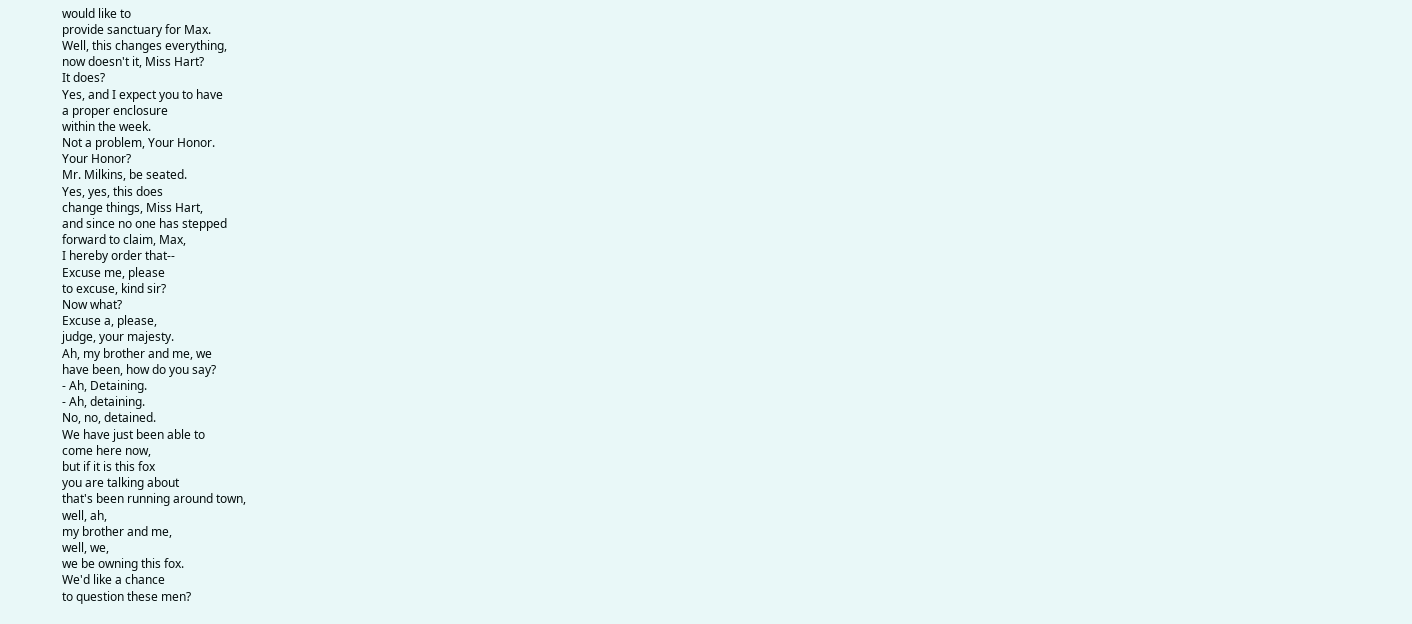would like to
provide sanctuary for Max.
Well, this changes everything,
now doesn't it, Miss Hart?
It does?
Yes, and I expect you to have
a proper enclosure
within the week.
Not a problem, Your Honor.
Your Honor?
Mr. Milkins, be seated.
Yes, yes, this does
change things, Miss Hart,
and since no one has stepped
forward to claim, Max,
I hereby order that--
Excuse me, please
to excuse, kind sir?
Now what?
Excuse a, please,
judge, your majesty.
Ah, my brother and me, we
have been, how do you say?
- Ah, Detaining.
- Ah, detaining.
No, no, detained.
We have just been able to
come here now,
but if it is this fox
you are talking about
that's been running around town,
well, ah,
my brother and me,
well, we,
we be owning this fox.
We'd like a chance
to question these men?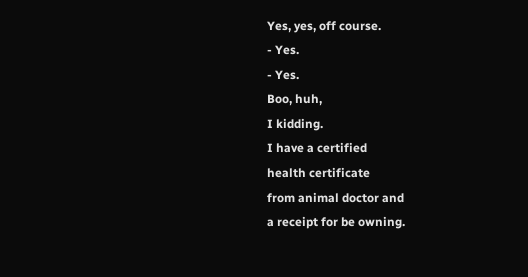Yes, yes, off course.
- Yes.
- Yes.
Boo, huh,
I kidding.
I have a certified
health certificate
from animal doctor and
a receipt for be owning.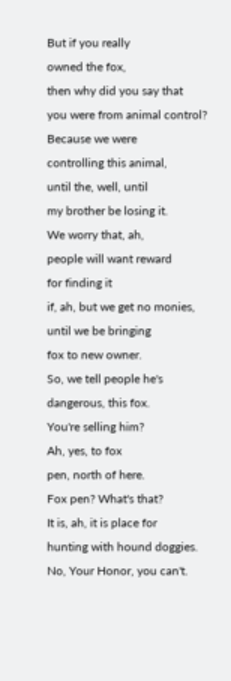But if you really
owned the fox,
then why did you say that
you were from animal control?
Because we were
controlling this animal,
until the, well, until
my brother be losing it.
We worry that, ah,
people will want reward
for finding it
if, ah, but we get no monies,
until we be bringing
fox to new owner.
So, we tell people he's
dangerous, this fox.
You're selling him?
Ah, yes, to fox
pen, north of here.
Fox pen? What's that?
It is, ah, it is place for
hunting with hound doggies.
No, Your Honor, you can't.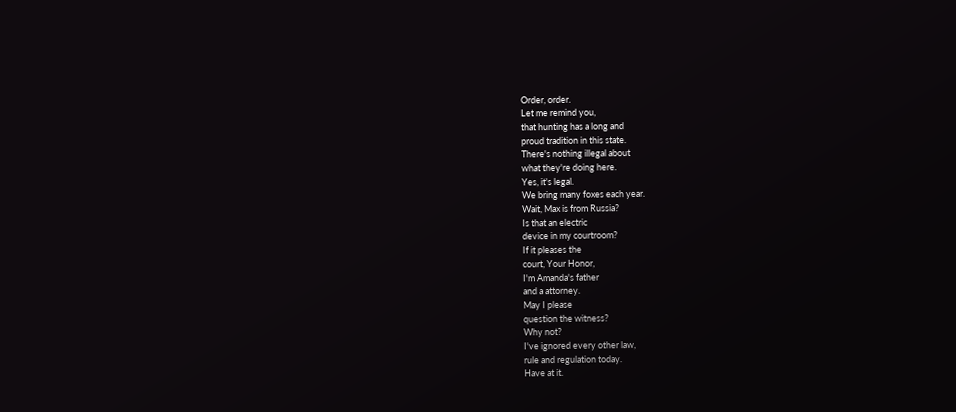Order, order.
Let me remind you,
that hunting has a long and
proud tradition in this state.
There's nothing illegal about
what they're doing here.
Yes, it's legal.
We bring many foxes each year.
Wait, Max is from Russia?
Is that an electric
device in my courtroom?
If it pleases the
court, Your Honor,
I'm Amanda's father
and a attorney.
May I please
question the witness?
Why not?
I've ignored every other law,
rule and regulation today.
Have at it.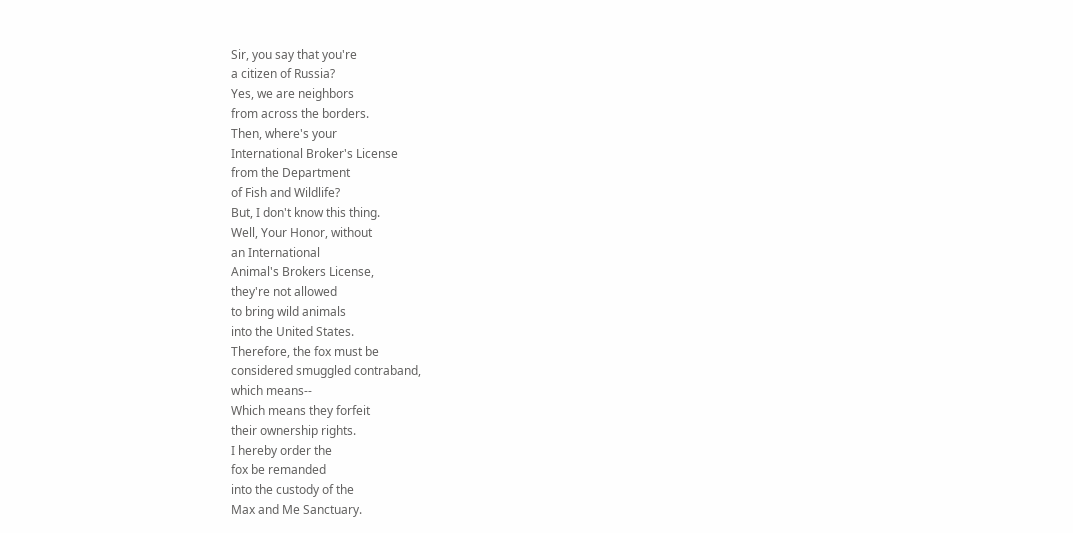Sir, you say that you're
a citizen of Russia?
Yes, we are neighbors
from across the borders.
Then, where's your
International Broker's License
from the Department
of Fish and Wildlife?
But, I don't know this thing.
Well, Your Honor, without
an International
Animal's Brokers License,
they're not allowed
to bring wild animals
into the United States.
Therefore, the fox must be
considered smuggled contraband,
which means--
Which means they forfeit
their ownership rights.
I hereby order the
fox be remanded
into the custody of the
Max and Me Sanctuary.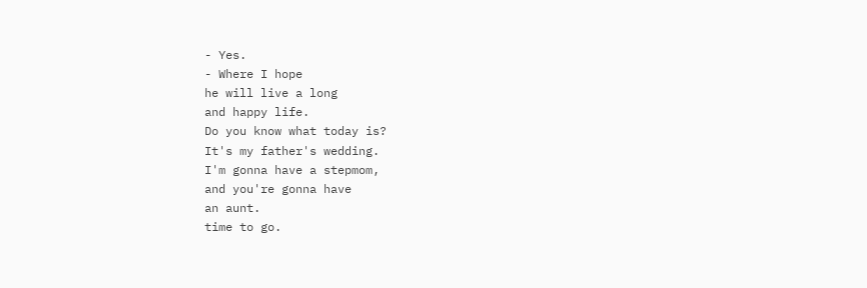- Yes.
- Where I hope
he will live a long
and happy life.
Do you know what today is?
It's my father's wedding.
I'm gonna have a stepmom,
and you're gonna have
an aunt.
time to go.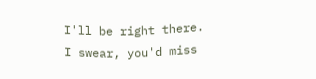I'll be right there.
I swear, you'd miss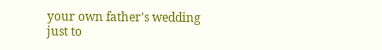your own father's wedding
just to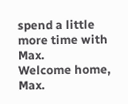spend a little
more time with Max.
Welcome home, Max.